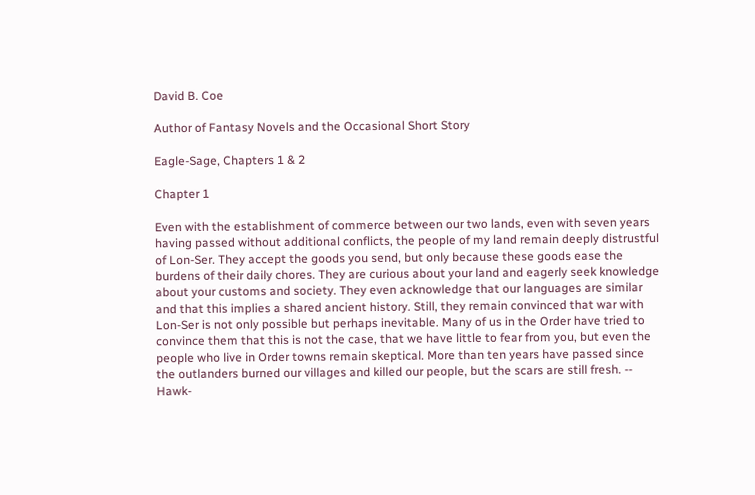David B. Coe

Author of Fantasy Novels and the Occasional Short Story

Eagle-Sage, Chapters 1 & 2

Chapter 1

Even with the establishment of commerce between our two lands, even with seven years having passed without additional conflicts, the people of my land remain deeply distrustful of Lon-Ser. They accept the goods you send, but only because these goods ease the burdens of their daily chores. They are curious about your land and eagerly seek knowledge about your customs and society. They even acknowledge that our languages are similar and that this implies a shared ancient history. Still, they remain convinced that war with Lon-Ser is not only possible but perhaps inevitable. Many of us in the Order have tried to convince them that this is not the case, that we have little to fear from you, but even the people who live in Order towns remain skeptical. More than ten years have passed since the outlanders burned our villages and killed our people, but the scars are still fresh. -- Hawk-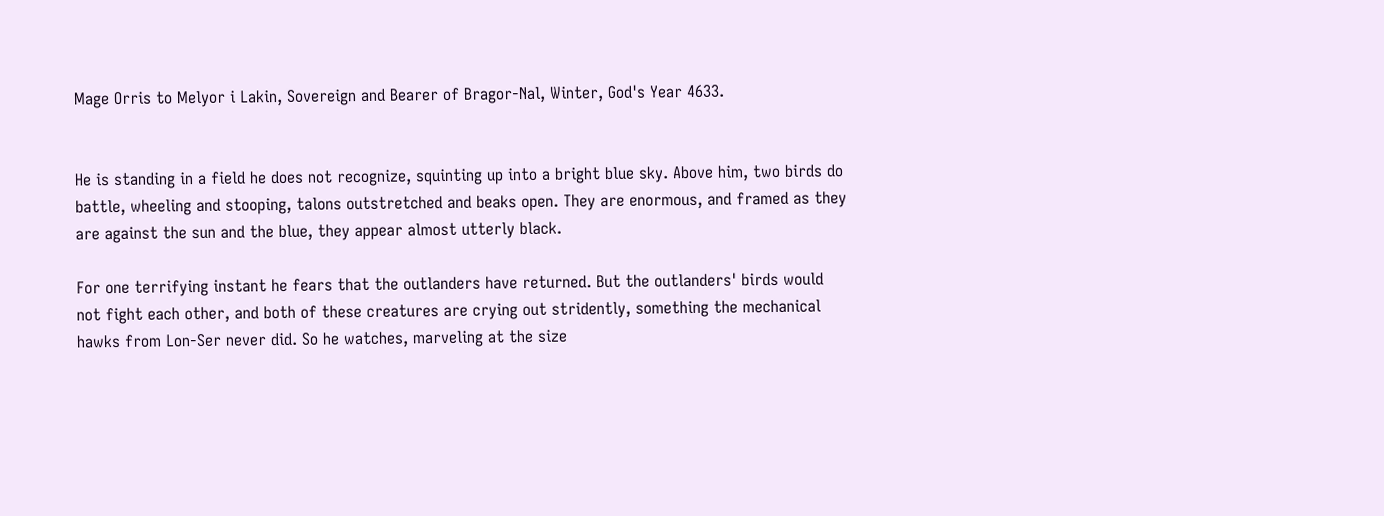Mage Orris to Melyor i Lakin, Sovereign and Bearer of Bragor-Nal, Winter, God's Year 4633.


He is standing in a field he does not recognize, squinting up into a bright blue sky. Above him, two birds do battle, wheeling and stooping, talons outstretched and beaks open. They are enormous, and framed as they are against the sun and the blue, they appear almost utterly black.

For one terrifying instant he fears that the outlanders have returned. But the outlanders' birds would not fight each other, and both of these creatures are crying out stridently, something the mechanical hawks from Lon-Ser never did. So he watches, marveling at the size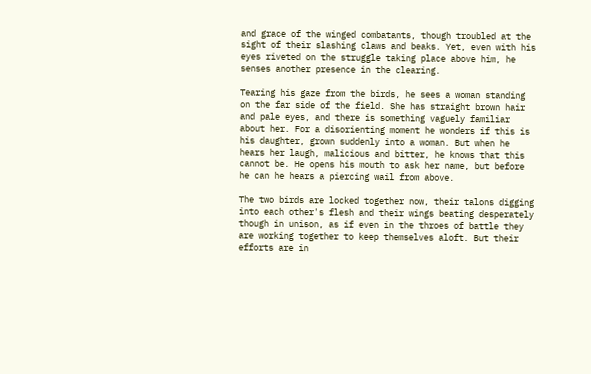and grace of the winged combatants, though troubled at the sight of their slashing claws and beaks. Yet, even with his eyes riveted on the struggle taking place above him, he senses another presence in the clearing.

Tearing his gaze from the birds, he sees a woman standing on the far side of the field. She has straight brown hair and pale eyes, and there is something vaguely familiar about her. For a disorienting moment he wonders if this is his daughter, grown suddenly into a woman. But when he hears her laugh, malicious and bitter, he knows that this cannot be. He opens his mouth to ask her name, but before he can he hears a piercing wail from above.

The two birds are locked together now, their talons digging into each other's flesh and their wings beating desperately though in unison, as if even in the throes of battle they are working together to keep themselves aloft. But their efforts are in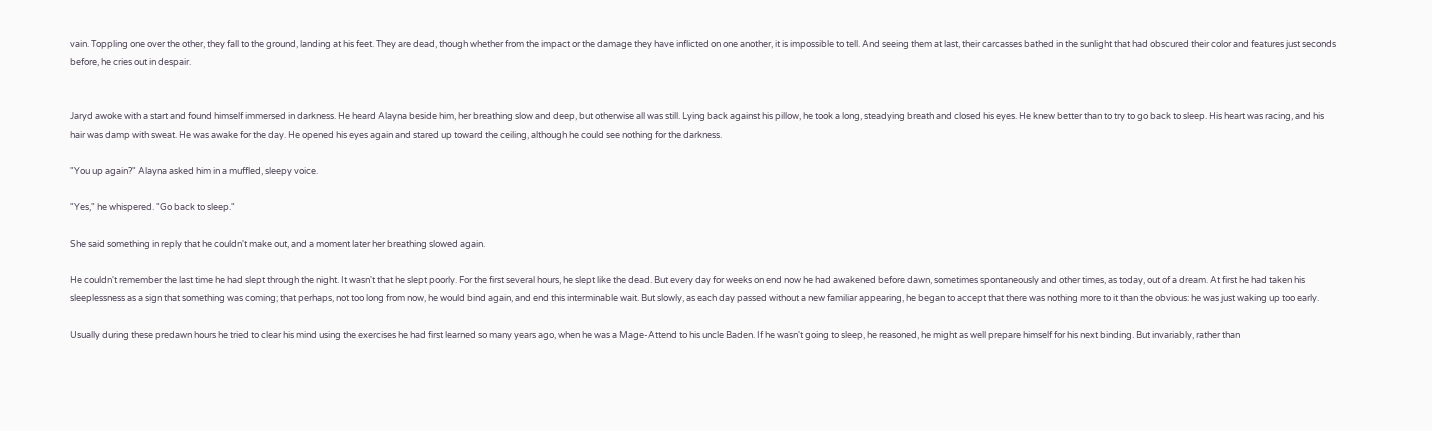vain. Toppling one over the other, they fall to the ground, landing at his feet. They are dead, though whether from the impact or the damage they have inflicted on one another, it is impossible to tell. And seeing them at last, their carcasses bathed in the sunlight that had obscured their color and features just seconds before, he cries out in despair.


Jaryd awoke with a start and found himself immersed in darkness. He heard Alayna beside him, her breathing slow and deep, but otherwise all was still. Lying back against his pillow, he took a long, steadying breath and closed his eyes. He knew better than to try to go back to sleep. His heart was racing, and his hair was damp with sweat. He was awake for the day. He opened his eyes again and stared up toward the ceiling, although he could see nothing for the darkness.

"You up again?" Alayna asked him in a muffled, sleepy voice.

"Yes," he whispered. "Go back to sleep."

She said something in reply that he couldn't make out, and a moment later her breathing slowed again.

He couldn't remember the last time he had slept through the night. It wasn't that he slept poorly. For the first several hours, he slept like the dead. But every day for weeks on end now he had awakened before dawn, sometimes spontaneously and other times, as today, out of a dream. At first he had taken his sleeplessness as a sign that something was coming; that perhaps, not too long from now, he would bind again, and end this interminable wait. But slowly, as each day passed without a new familiar appearing, he began to accept that there was nothing more to it than the obvious: he was just waking up too early.

Usually during these predawn hours he tried to clear his mind using the exercises he had first learned so many years ago, when he was a Mage-Attend to his uncle Baden. If he wasn't going to sleep, he reasoned, he might as well prepare himself for his next binding. But invariably, rather than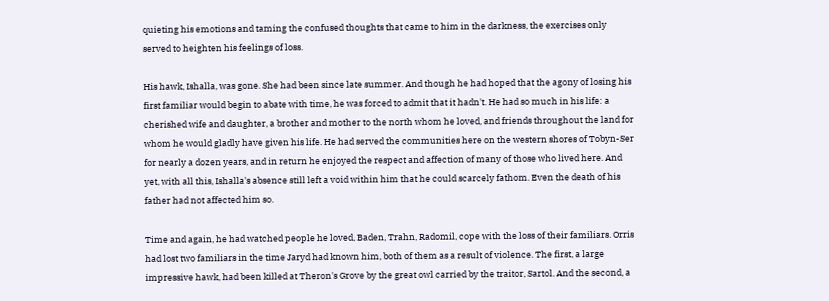quieting his emotions and taming the confused thoughts that came to him in the darkness, the exercises only served to heighten his feelings of loss.

His hawk, Ishalla, was gone. She had been since late summer. And though he had hoped that the agony of losing his first familiar would begin to abate with time, he was forced to admit that it hadn't. He had so much in his life: a cherished wife and daughter, a brother and mother to the north whom he loved, and friends throughout the land for whom he would gladly have given his life. He had served the communities here on the western shores of Tobyn-Ser for nearly a dozen years, and in return he enjoyed the respect and affection of many of those who lived here. And yet, with all this, Ishalla's absence still left a void within him that he could scarcely fathom. Even the death of his father had not affected him so.

Time and again, he had watched people he loved, Baden, Trahn, Radomil, cope with the loss of their familiars. Orris had lost two familiars in the time Jaryd had known him, both of them as a result of violence. The first, a large impressive hawk, had been killed at Theron's Grove by the great owl carried by the traitor, Sartol. And the second, a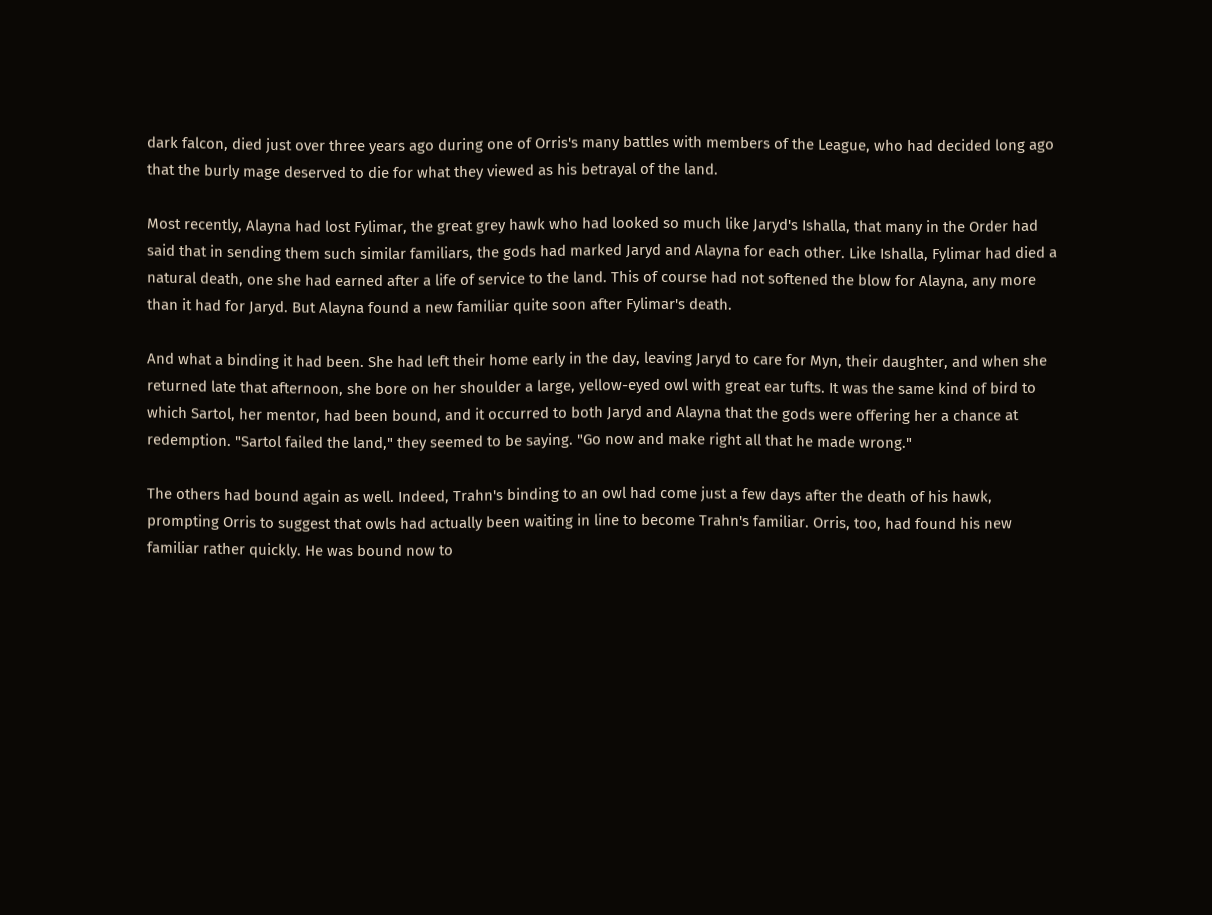dark falcon, died just over three years ago during one of Orris's many battles with members of the League, who had decided long ago that the burly mage deserved to die for what they viewed as his betrayal of the land.

Most recently, Alayna had lost Fylimar, the great grey hawk who had looked so much like Jaryd's Ishalla, that many in the Order had said that in sending them such similar familiars, the gods had marked Jaryd and Alayna for each other. Like Ishalla, Fylimar had died a natural death, one she had earned after a life of service to the land. This of course had not softened the blow for Alayna, any more than it had for Jaryd. But Alayna found a new familiar quite soon after Fylimar's death.

And what a binding it had been. She had left their home early in the day, leaving Jaryd to care for Myn, their daughter, and when she returned late that afternoon, she bore on her shoulder a large, yellow-eyed owl with great ear tufts. It was the same kind of bird to which Sartol, her mentor, had been bound, and it occurred to both Jaryd and Alayna that the gods were offering her a chance at redemption. "Sartol failed the land," they seemed to be saying. "Go now and make right all that he made wrong."

The others had bound again as well. Indeed, Trahn's binding to an owl had come just a few days after the death of his hawk, prompting Orris to suggest that owls had actually been waiting in line to become Trahn's familiar. Orris, too, had found his new familiar rather quickly. He was bound now to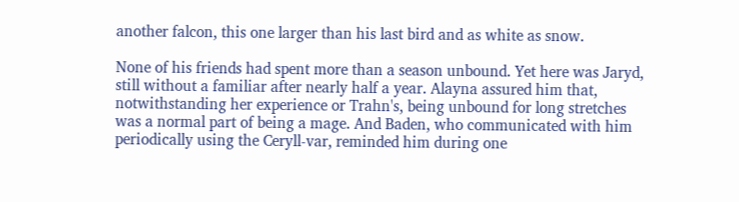another falcon, this one larger than his last bird and as white as snow.

None of his friends had spent more than a season unbound. Yet here was Jaryd, still without a familiar after nearly half a year. Alayna assured him that, notwithstanding her experience or Trahn's, being unbound for long stretches was a normal part of being a mage. And Baden, who communicated with him periodically using the Ceryll-var, reminded him during one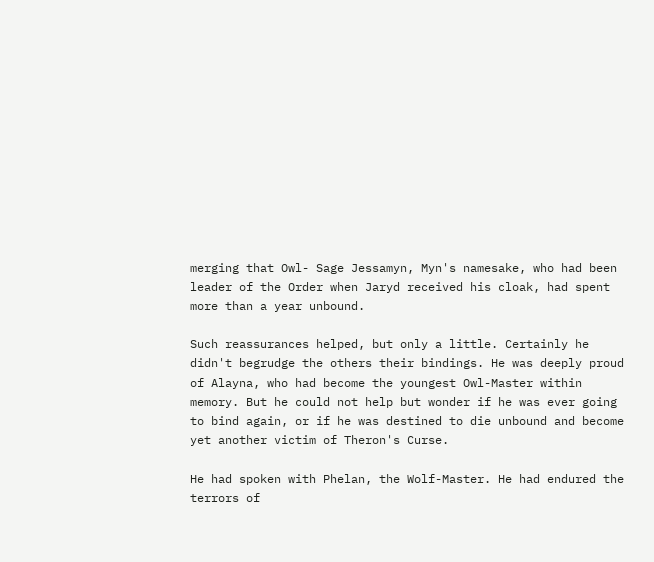merging that Owl- Sage Jessamyn, Myn's namesake, who had been leader of the Order when Jaryd received his cloak, had spent more than a year unbound.

Such reassurances helped, but only a little. Certainly he didn't begrudge the others their bindings. He was deeply proud of Alayna, who had become the youngest Owl-Master within memory. But he could not help but wonder if he was ever going to bind again, or if he was destined to die unbound and become yet another victim of Theron's Curse.

He had spoken with Phelan, the Wolf-Master. He had endured the terrors of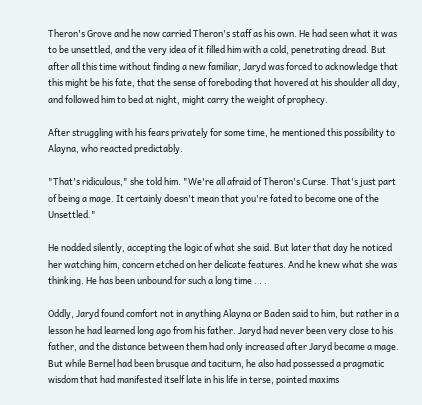Theron's Grove and he now carried Theron's staff as his own. He had seen what it was to be unsettled, and the very idea of it filled him with a cold, penetrating dread. But after all this time without finding a new familiar, Jaryd was forced to acknowledge that this might be his fate, that the sense of foreboding that hovered at his shoulder all day, and followed him to bed at night, might carry the weight of prophecy.

After struggling with his fears privately for some time, he mentioned this possibility to Alayna, who reacted predictably.

"That's ridiculous," she told him. "We're all afraid of Theron's Curse. That's just part of being a mage. It certainly doesn't mean that you're fated to become one of the Unsettled."

He nodded silently, accepting the logic of what she said. But later that day he noticed her watching him, concern etched on her delicate features. And he knew what she was thinking. He has been unbound for such a long time . . .

Oddly, Jaryd found comfort not in anything Alayna or Baden said to him, but rather in a lesson he had learned long ago from his father. Jaryd had never been very close to his father, and the distance between them had only increased after Jaryd became a mage. But while Bernel had been brusque and taciturn, he also had possessed a pragmatic wisdom that had manifested itself late in his life in terse, pointed maxims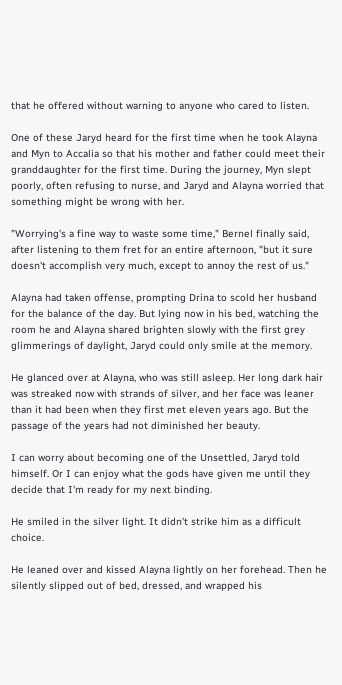that he offered without warning to anyone who cared to listen.

One of these Jaryd heard for the first time when he took Alayna and Myn to Accalia so that his mother and father could meet their granddaughter for the first time. During the journey, Myn slept poorly, often refusing to nurse, and Jaryd and Alayna worried that something might be wrong with her.

"Worrying's a fine way to waste some time," Bernel finally said, after listening to them fret for an entire afternoon, "but it sure doesn't accomplish very much, except to annoy the rest of us."

Alayna had taken offense, prompting Drina to scold her husband for the balance of the day. But lying now in his bed, watching the room he and Alayna shared brighten slowly with the first grey glimmerings of daylight, Jaryd could only smile at the memory.

He glanced over at Alayna, who was still asleep. Her long dark hair was streaked now with strands of silver, and her face was leaner than it had been when they first met eleven years ago. But the passage of the years had not diminished her beauty.

I can worry about becoming one of the Unsettled, Jaryd told himself. Or I can enjoy what the gods have given me until they decide that I'm ready for my next binding.

He smiled in the silver light. It didn't strike him as a difficult choice.

He leaned over and kissed Alayna lightly on her forehead. Then he silently slipped out of bed, dressed, and wrapped his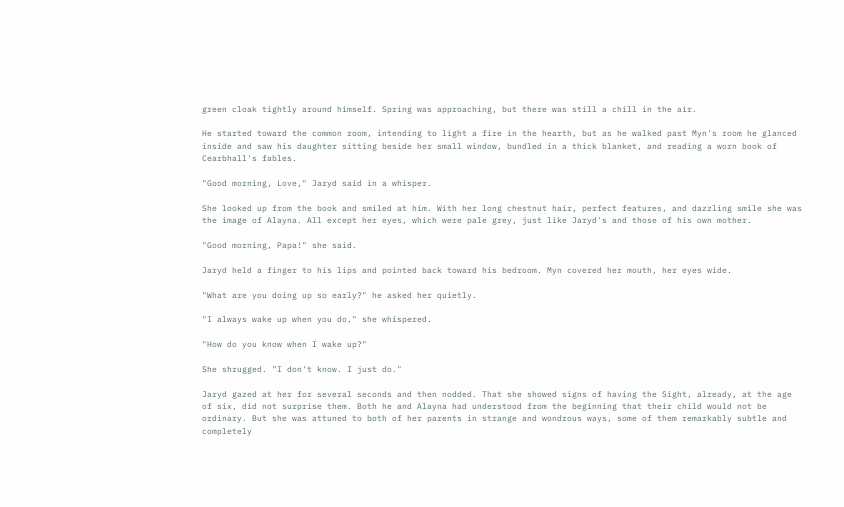green cloak tightly around himself. Spring was approaching, but there was still a chill in the air.

He started toward the common room, intending to light a fire in the hearth, but as he walked past Myn's room he glanced inside and saw his daughter sitting beside her small window, bundled in a thick blanket, and reading a worn book of Cearbhall's fables.

"Good morning, Love," Jaryd said in a whisper.

She looked up from the book and smiled at him. With her long chestnut hair, perfect features, and dazzling smile she was the image of Alayna. All except her eyes, which were pale grey, just like Jaryd's and those of his own mother.

"Good morning, Papa!" she said.

Jaryd held a finger to his lips and pointed back toward his bedroom. Myn covered her mouth, her eyes wide.

"What are you doing up so early?" he asked her quietly.

"I always wake up when you do," she whispered.

"How do you know when I wake up?"

She shrugged. "I don't know. I just do."

Jaryd gazed at her for several seconds and then nodded. That she showed signs of having the Sight, already, at the age of six, did not surprise them. Both he and Alayna had understood from the beginning that their child would not be ordinary. But she was attuned to both of her parents in strange and wondrous ways, some of them remarkably subtle and completely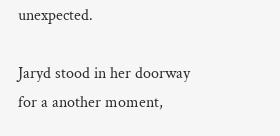unexpected.

Jaryd stood in her doorway for a another moment,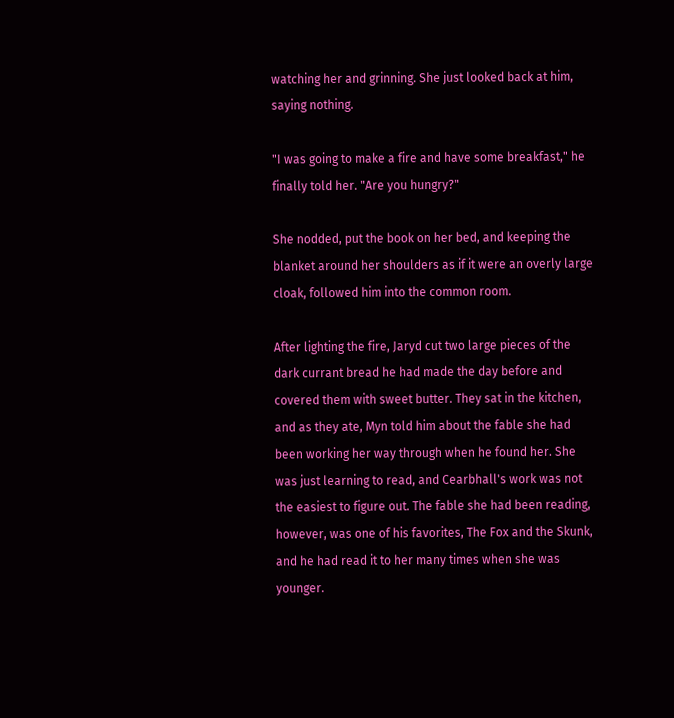watching her and grinning. She just looked back at him, saying nothing.

"I was going to make a fire and have some breakfast," he finally told her. "Are you hungry?"

She nodded, put the book on her bed, and keeping the blanket around her shoulders as if it were an overly large cloak, followed him into the common room.

After lighting the fire, Jaryd cut two large pieces of the dark currant bread he had made the day before and covered them with sweet butter. They sat in the kitchen, and as they ate, Myn told him about the fable she had been working her way through when he found her. She was just learning to read, and Cearbhall's work was not the easiest to figure out. The fable she had been reading, however, was one of his favorites, The Fox and the Skunk, and he had read it to her many times when she was younger.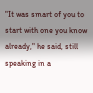"It was smart of you to start with one you know already," he said, still speaking in a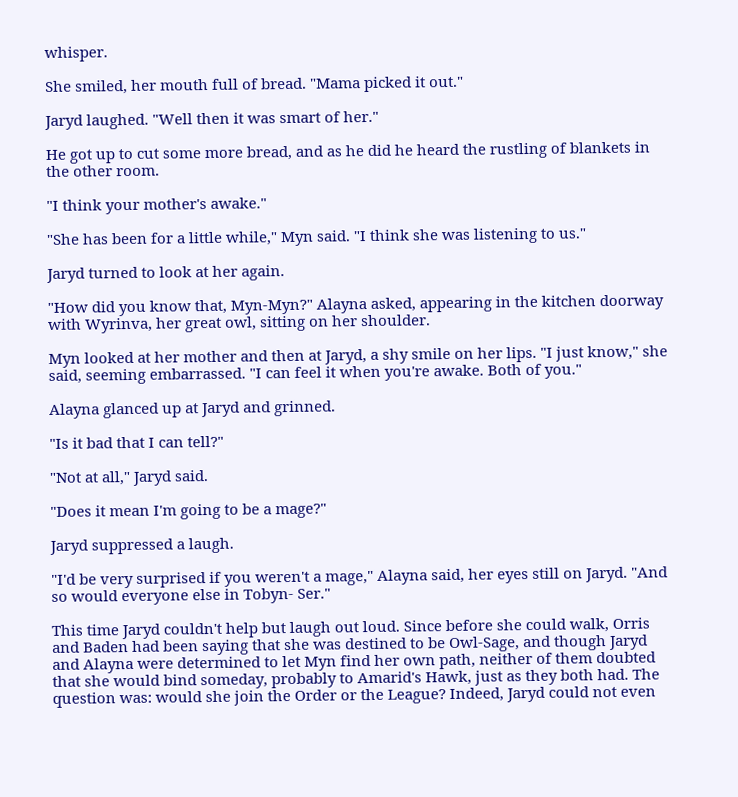whisper.

She smiled, her mouth full of bread. "Mama picked it out."

Jaryd laughed. "Well then it was smart of her."

He got up to cut some more bread, and as he did he heard the rustling of blankets in the other room.

"I think your mother's awake."

"She has been for a little while," Myn said. "I think she was listening to us."

Jaryd turned to look at her again.

"How did you know that, Myn-Myn?" Alayna asked, appearing in the kitchen doorway with Wyrinva, her great owl, sitting on her shoulder.

Myn looked at her mother and then at Jaryd, a shy smile on her lips. "I just know," she said, seeming embarrassed. "I can feel it when you're awake. Both of you."

Alayna glanced up at Jaryd and grinned.

"Is it bad that I can tell?"

"Not at all," Jaryd said.

"Does it mean I'm going to be a mage?"

Jaryd suppressed a laugh.

"I'd be very surprised if you weren't a mage," Alayna said, her eyes still on Jaryd. "And so would everyone else in Tobyn- Ser."

This time Jaryd couldn't help but laugh out loud. Since before she could walk, Orris and Baden had been saying that she was destined to be Owl-Sage, and though Jaryd and Alayna were determined to let Myn find her own path, neither of them doubted that she would bind someday, probably to Amarid's Hawk, just as they both had. The question was: would she join the Order or the League? Indeed, Jaryd could not even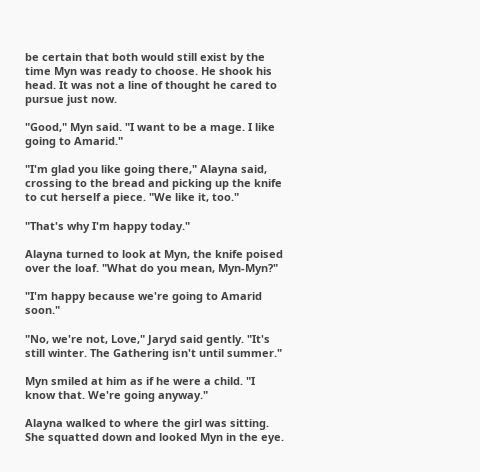be certain that both would still exist by the time Myn was ready to choose. He shook his head. It was not a line of thought he cared to pursue just now.

"Good," Myn said. "I want to be a mage. I like going to Amarid."

"I'm glad you like going there," Alayna said, crossing to the bread and picking up the knife to cut herself a piece. "We like it, too."

"That's why I'm happy today."

Alayna turned to look at Myn, the knife poised over the loaf. "What do you mean, Myn-Myn?"

"I'm happy because we're going to Amarid soon."

"No, we're not, Love," Jaryd said gently. "It's still winter. The Gathering isn't until summer."

Myn smiled at him as if he were a child. "I know that. We're going anyway."

Alayna walked to where the girl was sitting. She squatted down and looked Myn in the eye.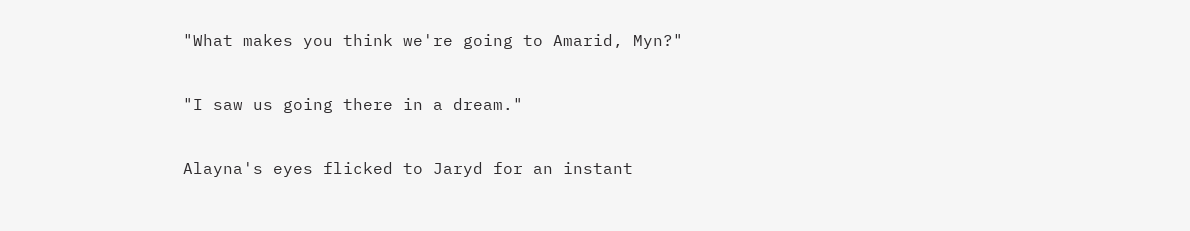"What makes you think we're going to Amarid, Myn?"

"I saw us going there in a dream."

Alayna's eyes flicked to Jaryd for an instant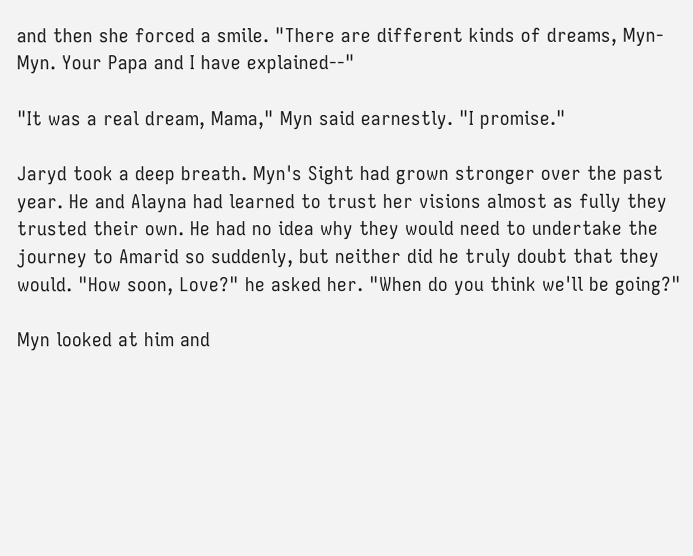and then she forced a smile. "There are different kinds of dreams, Myn-Myn. Your Papa and I have explained--"

"It was a real dream, Mama," Myn said earnestly. "I promise."

Jaryd took a deep breath. Myn's Sight had grown stronger over the past year. He and Alayna had learned to trust her visions almost as fully they trusted their own. He had no idea why they would need to undertake the journey to Amarid so suddenly, but neither did he truly doubt that they would. "How soon, Love?" he asked her. "When do you think we'll be going?"

Myn looked at him and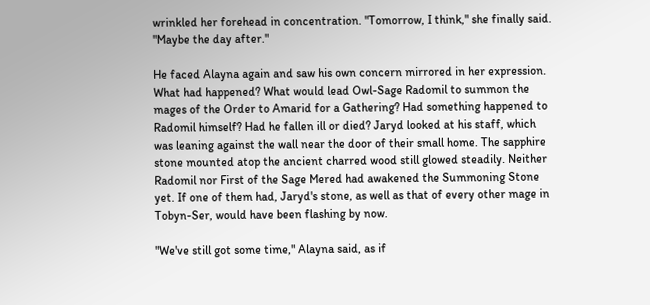wrinkled her forehead in concentration. "Tomorrow, I think," she finally said. "Maybe the day after."

He faced Alayna again and saw his own concern mirrored in her expression. What had happened? What would lead Owl-Sage Radomil to summon the mages of the Order to Amarid for a Gathering? Had something happened to Radomil himself? Had he fallen ill or died? Jaryd looked at his staff, which was leaning against the wall near the door of their small home. The sapphire stone mounted atop the ancient charred wood still glowed steadily. Neither Radomil nor First of the Sage Mered had awakened the Summoning Stone yet. If one of them had, Jaryd's stone, as well as that of every other mage in Tobyn-Ser, would have been flashing by now.

"We've still got some time," Alayna said, as if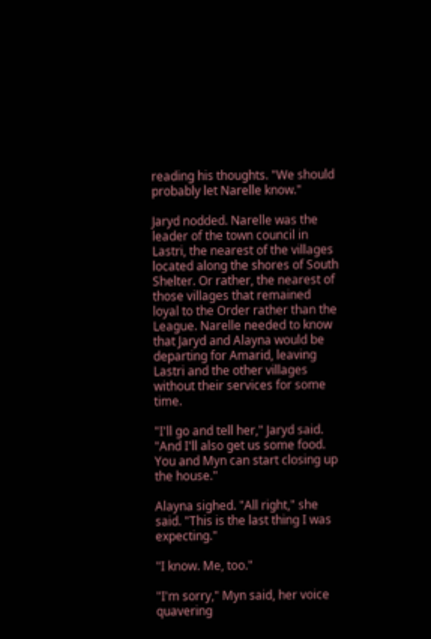reading his thoughts. "We should probably let Narelle know."

Jaryd nodded. Narelle was the leader of the town council in Lastri, the nearest of the villages located along the shores of South Shelter. Or rather, the nearest of those villages that remained loyal to the Order rather than the League. Narelle needed to know that Jaryd and Alayna would be departing for Amarid, leaving Lastri and the other villages without their services for some time.

"I'll go and tell her," Jaryd said. "And I'll also get us some food. You and Myn can start closing up the house."

Alayna sighed. "All right," she said. "This is the last thing I was expecting."

"I know. Me, too."

"I'm sorry," Myn said, her voice quavering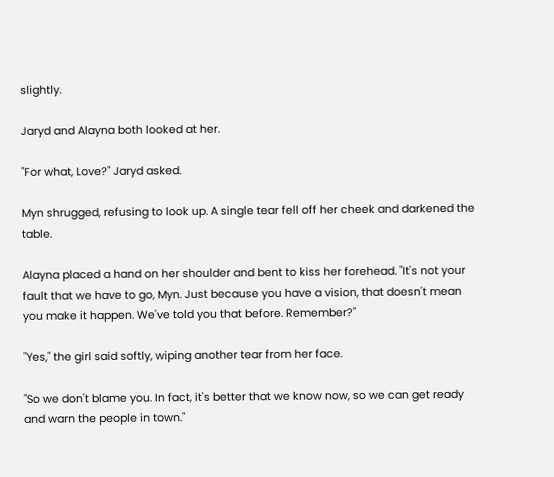slightly.

Jaryd and Alayna both looked at her.

"For what, Love?" Jaryd asked.

Myn shrugged, refusing to look up. A single tear fell off her cheek and darkened the table.

Alayna placed a hand on her shoulder and bent to kiss her forehead. "It's not your fault that we have to go, Myn. Just because you have a vision, that doesn't mean you make it happen. We've told you that before. Remember?"

"Yes," the girl said softly, wiping another tear from her face.

"So we don't blame you. In fact, it's better that we know now, so we can get ready and warn the people in town."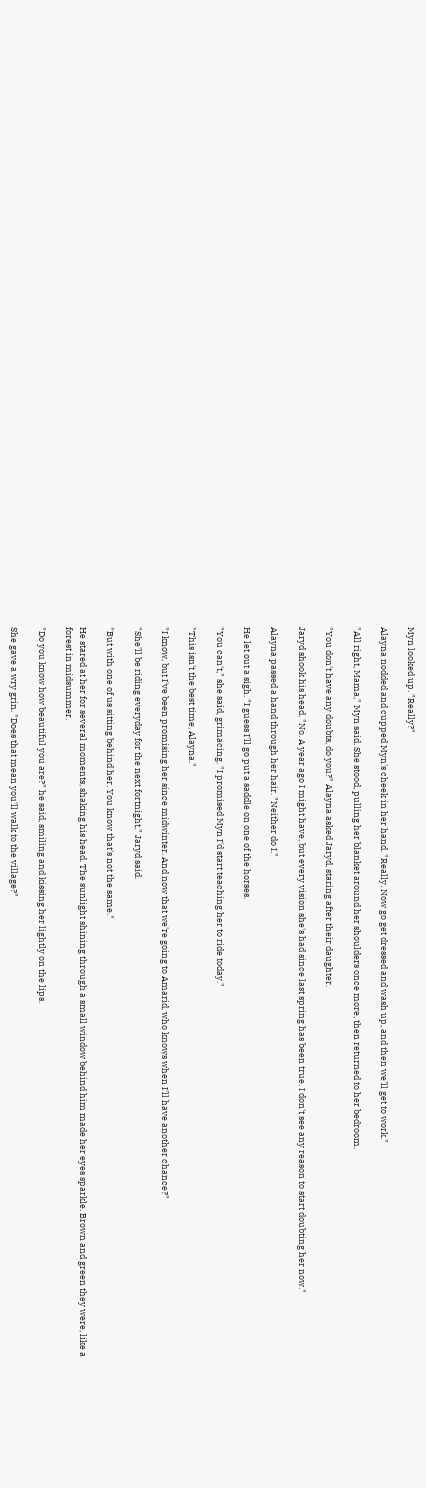Myn looked up. "Really?"

Alayna nodded and cupped Myn's cheek in her hand. "Really. Now go get dressed and wash up, and then we'll get to work."

"All right, Mama," Myn said. She stood, pulling her blanket around her shoulders once more, then returned to her bedroom.

"You don't have any doubts, do you?" Alayna asked Jaryd, staring after their daughter.

Jaryd shook his head. "No. A year ago I might have, but every vision she's had since last spring has been true. I don't see any reason to start doubting her now."

Alayna passed a hand through her hair. "Neither do I."

He let out a sigh. "I guess I'll go put a saddle on one of the horses.

"You can't," she said, grimacing. "I promised Myn I'd start teaching her to ride today."

"This isn't the best time, Alayna."

"I know, but I've been promising her since midwinter. And now that we're going to Amarid, who knows when I'll have another chance?"

"She'll be riding everyday for the next fortnight," Jaryd said.

"But with one of us sitting behind her. You know that's not the same."

He stared at her for several moments, shaking his head. The sunlight shining through a small window behind him made her eyes sparkle. Brown and green they were, like a forest in midsummer.

"Do you know how beautiful you are?" he said, smiling and kissing her lightly on the lips.

She gave a wry grin. "Does that mean you'll walk to the village?"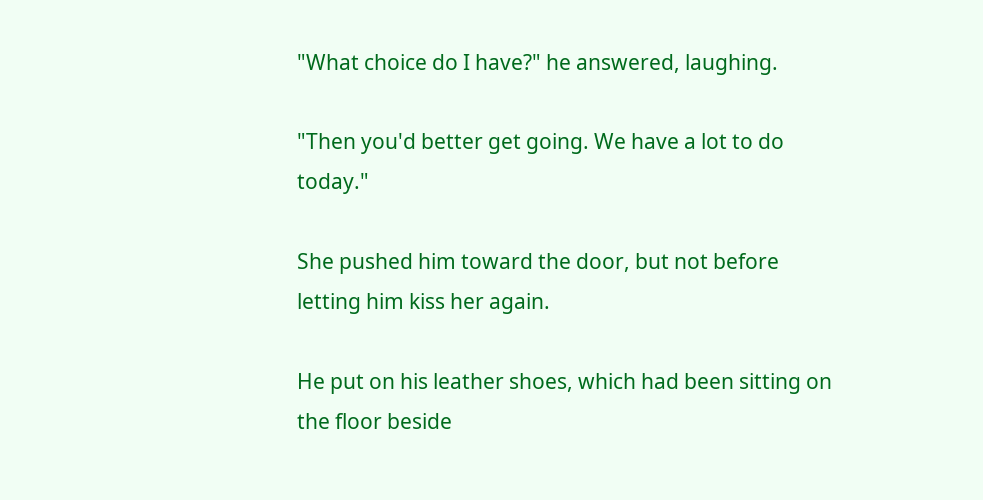"What choice do I have?" he answered, laughing.

"Then you'd better get going. We have a lot to do today."

She pushed him toward the door, but not before letting him kiss her again.

He put on his leather shoes, which had been sitting on the floor beside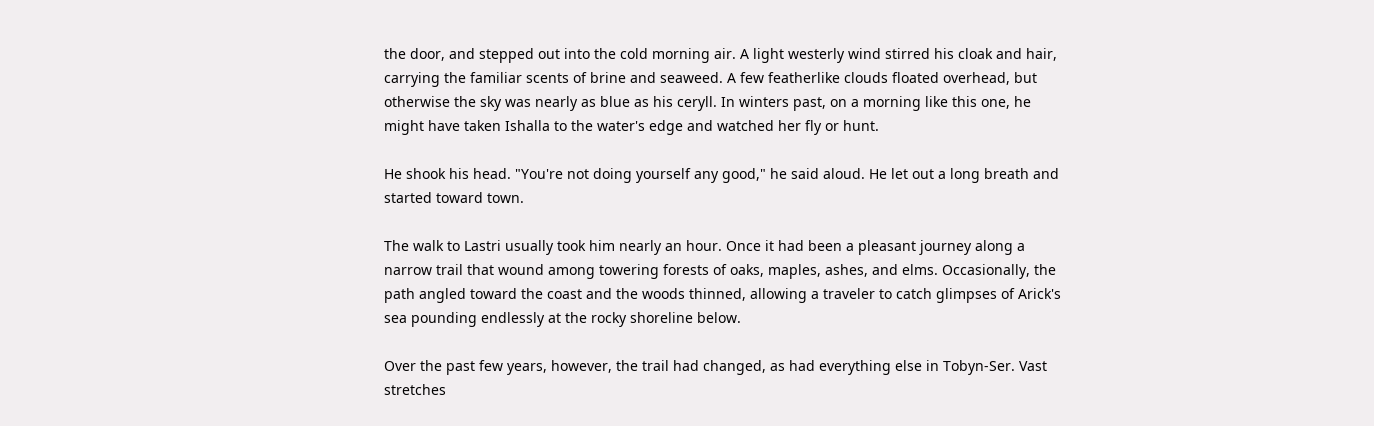the door, and stepped out into the cold morning air. A light westerly wind stirred his cloak and hair, carrying the familiar scents of brine and seaweed. A few featherlike clouds floated overhead, but otherwise the sky was nearly as blue as his ceryll. In winters past, on a morning like this one, he might have taken Ishalla to the water's edge and watched her fly or hunt.

He shook his head. "You're not doing yourself any good," he said aloud. He let out a long breath and started toward town.

The walk to Lastri usually took him nearly an hour. Once it had been a pleasant journey along a narrow trail that wound among towering forests of oaks, maples, ashes, and elms. Occasionally, the path angled toward the coast and the woods thinned, allowing a traveler to catch glimpses of Arick's sea pounding endlessly at the rocky shoreline below.

Over the past few years, however, the trail had changed, as had everything else in Tobyn-Ser. Vast stretches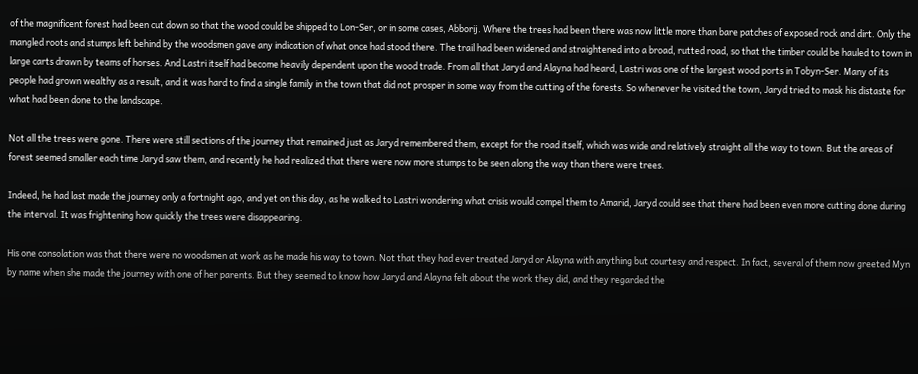of the magnificent forest had been cut down so that the wood could be shipped to Lon-Ser, or in some cases, Abborij. Where the trees had been there was now little more than bare patches of exposed rock and dirt. Only the mangled roots and stumps left behind by the woodsmen gave any indication of what once had stood there. The trail had been widened and straightened into a broad, rutted road, so that the timber could be hauled to town in large carts drawn by teams of horses. And Lastri itself had become heavily dependent upon the wood trade. From all that Jaryd and Alayna had heard, Lastri was one of the largest wood ports in Tobyn-Ser. Many of its people had grown wealthy as a result, and it was hard to find a single family in the town that did not prosper in some way from the cutting of the forests. So whenever he visited the town, Jaryd tried to mask his distaste for what had been done to the landscape.

Not all the trees were gone. There were still sections of the journey that remained just as Jaryd remembered them, except for the road itself, which was wide and relatively straight all the way to town. But the areas of forest seemed smaller each time Jaryd saw them, and recently he had realized that there were now more stumps to be seen along the way than there were trees.

Indeed, he had last made the journey only a fortnight ago, and yet on this day, as he walked to Lastri wondering what crisis would compel them to Amarid, Jaryd could see that there had been even more cutting done during the interval. It was frightening how quickly the trees were disappearing.

His one consolation was that there were no woodsmen at work as he made his way to town. Not that they had ever treated Jaryd or Alayna with anything but courtesy and respect. In fact, several of them now greeted Myn by name when she made the journey with one of her parents. But they seemed to know how Jaryd and Alayna felt about the work they did, and they regarded the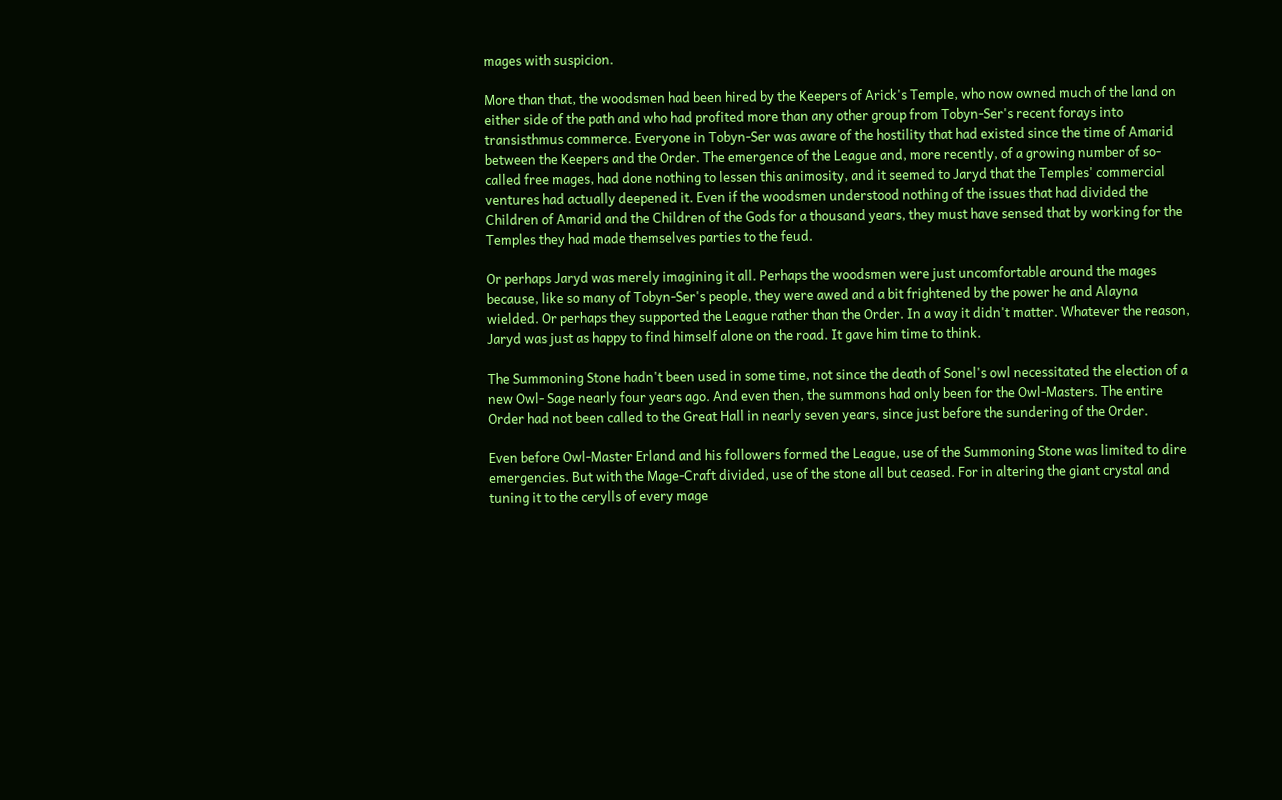mages with suspicion.

More than that, the woodsmen had been hired by the Keepers of Arick's Temple, who now owned much of the land on either side of the path and who had profited more than any other group from Tobyn-Ser's recent forays into transisthmus commerce. Everyone in Tobyn-Ser was aware of the hostility that had existed since the time of Amarid between the Keepers and the Order. The emergence of the League and, more recently, of a growing number of so-called free mages, had done nothing to lessen this animosity, and it seemed to Jaryd that the Temples' commercial ventures had actually deepened it. Even if the woodsmen understood nothing of the issues that had divided the Children of Amarid and the Children of the Gods for a thousand years, they must have sensed that by working for the Temples they had made themselves parties to the feud.

Or perhaps Jaryd was merely imagining it all. Perhaps the woodsmen were just uncomfortable around the mages because, like so many of Tobyn-Ser's people, they were awed and a bit frightened by the power he and Alayna wielded. Or perhaps they supported the League rather than the Order. In a way it didn't matter. Whatever the reason, Jaryd was just as happy to find himself alone on the road. It gave him time to think.

The Summoning Stone hadn't been used in some time, not since the death of Sonel's owl necessitated the election of a new Owl- Sage nearly four years ago. And even then, the summons had only been for the Owl-Masters. The entire Order had not been called to the Great Hall in nearly seven years, since just before the sundering of the Order.

Even before Owl-Master Erland and his followers formed the League, use of the Summoning Stone was limited to dire emergencies. But with the Mage-Craft divided, use of the stone all but ceased. For in altering the giant crystal and tuning it to the cerylls of every mage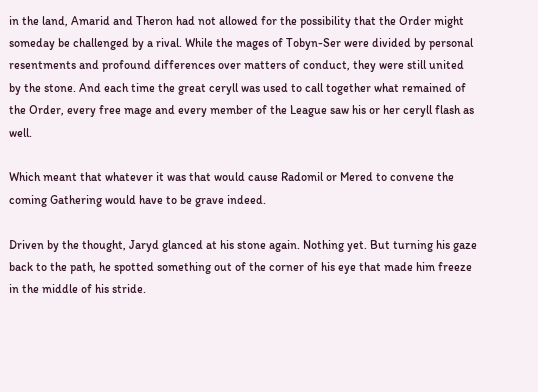in the land, Amarid and Theron had not allowed for the possibility that the Order might someday be challenged by a rival. While the mages of Tobyn-Ser were divided by personal resentments and profound differences over matters of conduct, they were still united by the stone. And each time the great ceryll was used to call together what remained of the Order, every free mage and every member of the League saw his or her ceryll flash as well.

Which meant that whatever it was that would cause Radomil or Mered to convene the coming Gathering would have to be grave indeed.

Driven by the thought, Jaryd glanced at his stone again. Nothing yet. But turning his gaze back to the path, he spotted something out of the corner of his eye that made him freeze in the middle of his stride.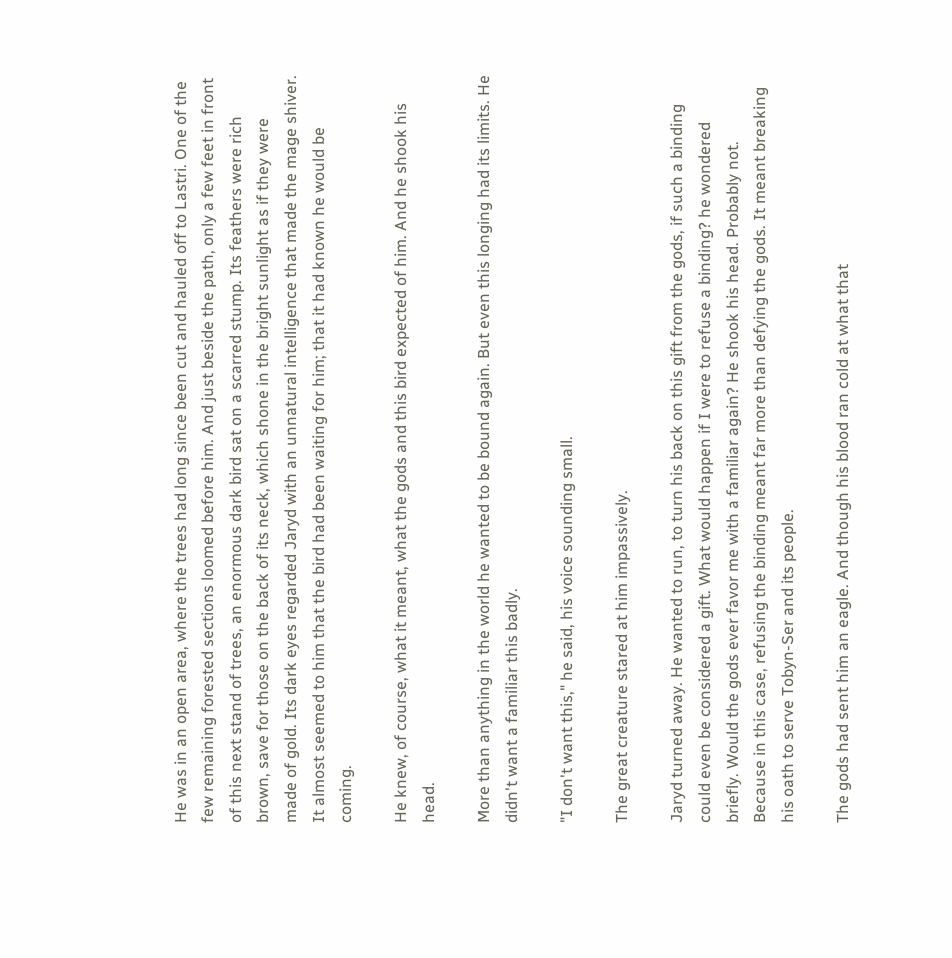He was in an open area, where the trees had long since been cut and hauled off to Lastri. One of the few remaining forested sections loomed before him. And just beside the path, only a few feet in front of this next stand of trees, an enormous dark bird sat on a scarred stump. Its feathers were rich brown, save for those on the back of its neck, which shone in the bright sunlight as if they were made of gold. Its dark eyes regarded Jaryd with an unnatural intelligence that made the mage shiver. It almost seemed to him that the bird had been waiting for him; that it had known he would be coming.

He knew, of course, what it meant, what the gods and this bird expected of him. And he shook his head.

More than anything in the world he wanted to be bound again. But even this longing had its limits. He didn't want a familiar this badly.

"I don't want this," he said, his voice sounding small.

The great creature stared at him impassively.

Jaryd turned away. He wanted to run, to turn his back on this gift from the gods, if such a binding could even be considered a gift. What would happen if I were to refuse a binding? he wondered briefly. Would the gods ever favor me with a familiar again? He shook his head. Probably not. Because in this case, refusing the binding meant far more than defying the gods. It meant breaking his oath to serve Tobyn-Ser and its people.

The gods had sent him an eagle. And though his blood ran cold at what that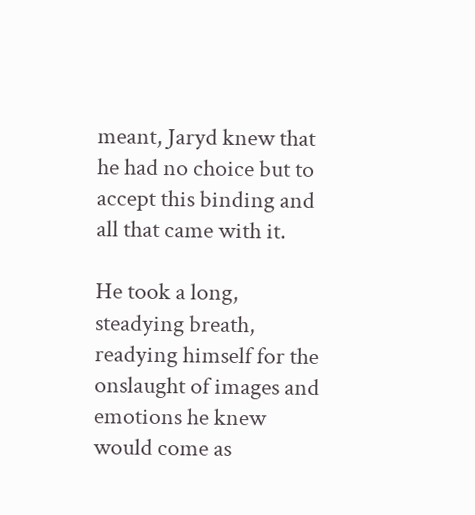meant, Jaryd knew that he had no choice but to accept this binding and all that came with it.

He took a long, steadying breath, readying himself for the onslaught of images and emotions he knew would come as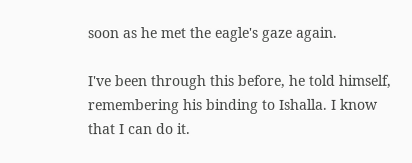soon as he met the eagle's gaze again.

I've been through this before, he told himself, remembering his binding to Ishalla. I know that I can do it.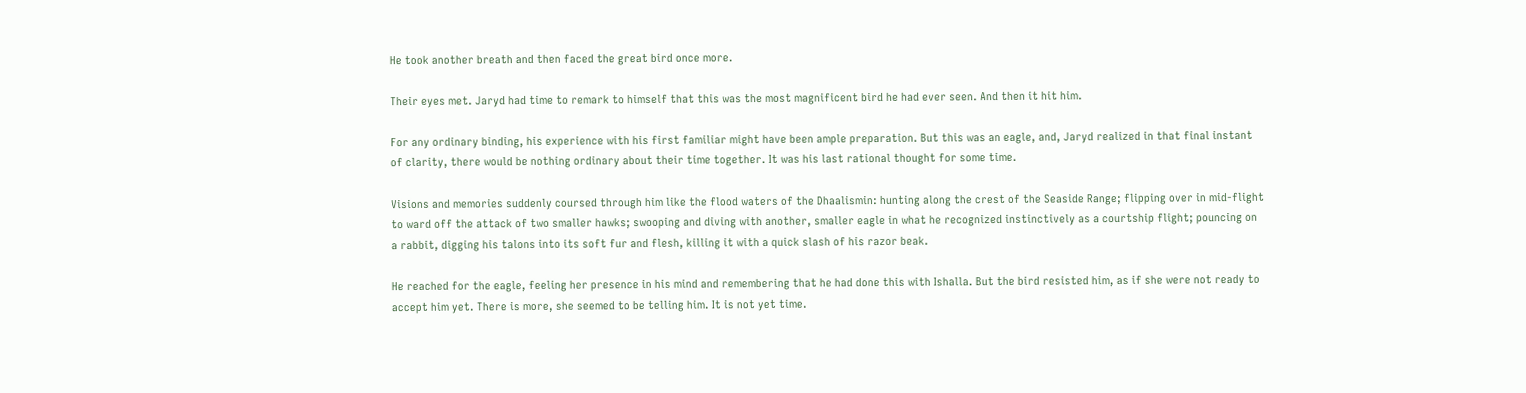He took another breath and then faced the great bird once more.

Their eyes met. Jaryd had time to remark to himself that this was the most magnificent bird he had ever seen. And then it hit him.

For any ordinary binding, his experience with his first familiar might have been ample preparation. But this was an eagle, and, Jaryd realized in that final instant of clarity, there would be nothing ordinary about their time together. It was his last rational thought for some time.

Visions and memories suddenly coursed through him like the flood waters of the Dhaalismin: hunting along the crest of the Seaside Range; flipping over in mid-flight to ward off the attack of two smaller hawks; swooping and diving with another, smaller eagle in what he recognized instinctively as a courtship flight; pouncing on a rabbit, digging his talons into its soft fur and flesh, killing it with a quick slash of his razor beak.

He reached for the eagle, feeling her presence in his mind and remembering that he had done this with Ishalla. But the bird resisted him, as if she were not ready to accept him yet. There is more, she seemed to be telling him. It is not yet time.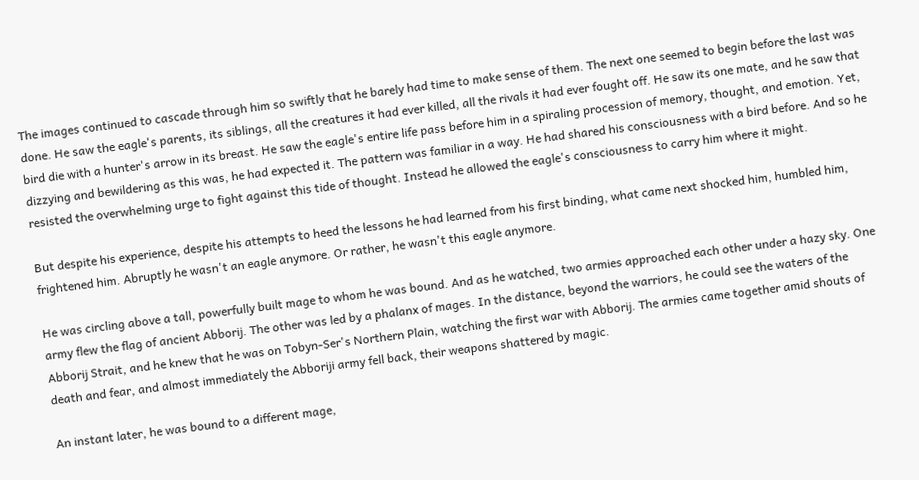The images continued to cascade through him so swiftly that he barely had time to make sense of them. The next one seemed to begin before the last was done. He saw the eagle's parents, its siblings, all the creatures it had ever killed, all the rivals it had ever fought off. He saw its one mate, and he saw that bird die with a hunter's arrow in its breast. He saw the eagle's entire life pass before him in a spiraling procession of memory, thought, and emotion. Yet, dizzying and bewildering as this was, he had expected it. The pattern was familiar in a way. He had shared his consciousness with a bird before. And so he resisted the overwhelming urge to fight against this tide of thought. Instead he allowed the eagle's consciousness to carry him where it might.

But despite his experience, despite his attempts to heed the lessons he had learned from his first binding, what came next shocked him, humbled him, frightened him. Abruptly he wasn't an eagle anymore. Or rather, he wasn't this eagle anymore.

He was circling above a tall, powerfully built mage to whom he was bound. And as he watched, two armies approached each other under a hazy sky. One army flew the flag of ancient Abborij. The other was led by a phalanx of mages. In the distance, beyond the warriors, he could see the waters of the Abborij Strait, and he knew that he was on Tobyn-Ser's Northern Plain, watching the first war with Abborij. The armies came together amid shouts of death and fear, and almost immediately the Abboriji army fell back, their weapons shattered by magic.

An instant later, he was bound to a different mage,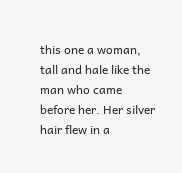this one a woman, tall and hale like the man who came before her. Her silver hair flew in a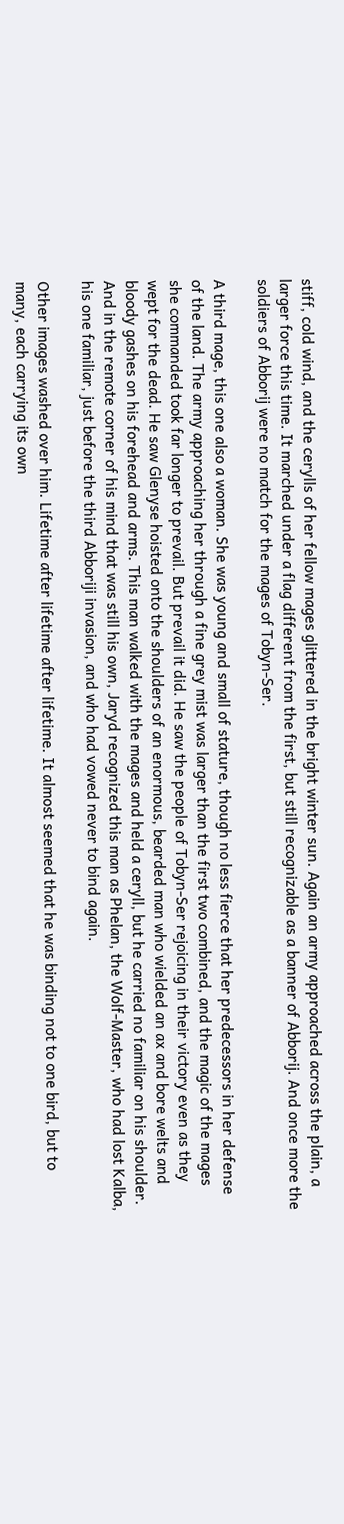stiff, cold wind, and the cerylls of her fellow mages glittered in the bright winter sun. Again an army approached across the plain, a larger force this time. It marched under a flag different from the first, but still recognizable as a banner of Abborij. And once more the soldiers of Abborij were no match for the mages of Tobyn-Ser.

A third mage, this one also a woman. She was young and small of stature, though no less fierce that her predecessors in her defense of the land. The army approaching her through a fine grey mist was larger than the first two combined, and the magic of the mages she commanded took far longer to prevail. But prevail it did. He saw the people of Tobyn-Ser rejoicing in their victory even as they wept for the dead. He saw Glenyse hoisted onto the shoulders of an enormous, bearded man who wielded an ax and bore welts and bloody gashes on his forehead and arms. This man walked with the mages and held a ceryll, but he carried no familiar on his shoulder. And in the remote corner of his mind that was still his own, Jaryd recognized this man as Phelan, the Wolf-Master, who had lost Kalba, his one familiar, just before the third Abboriji invasion, and who had vowed never to bind again.

Other images washed over him. Lifetime after lifetime after lifetime. It almost seemed that he was binding not to one bird, but to many, each carrying its own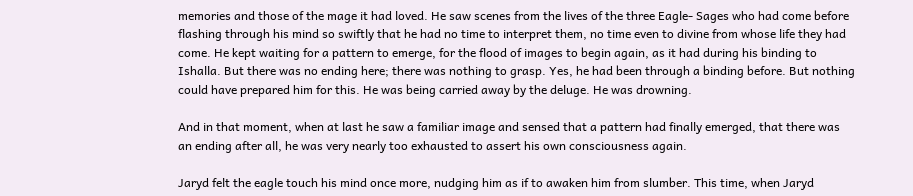memories and those of the mage it had loved. He saw scenes from the lives of the three Eagle- Sages who had come before flashing through his mind so swiftly that he had no time to interpret them, no time even to divine from whose life they had come. He kept waiting for a pattern to emerge, for the flood of images to begin again, as it had during his binding to Ishalla. But there was no ending here; there was nothing to grasp. Yes, he had been through a binding before. But nothing could have prepared him for this. He was being carried away by the deluge. He was drowning.

And in that moment, when at last he saw a familiar image and sensed that a pattern had finally emerged, that there was an ending after all, he was very nearly too exhausted to assert his own consciousness again.

Jaryd felt the eagle touch his mind once more, nudging him as if to awaken him from slumber. This time, when Jaryd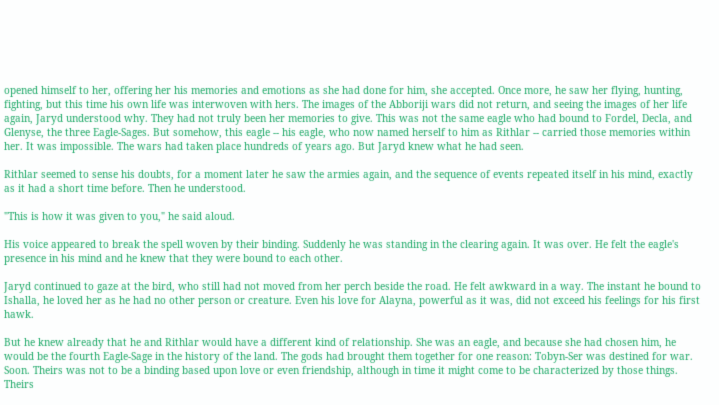opened himself to her, offering her his memories and emotions as she had done for him, she accepted. Once more, he saw her flying, hunting, fighting, but this time his own life was interwoven with hers. The images of the Abboriji wars did not return, and seeing the images of her life again, Jaryd understood why. They had not truly been her memories to give. This was not the same eagle who had bound to Fordel, Decla, and Glenyse, the three Eagle-Sages. But somehow, this eagle -- his eagle, who now named herself to him as Rithlar -- carried those memories within her. It was impossible. The wars had taken place hundreds of years ago. But Jaryd knew what he had seen.

Rithlar seemed to sense his doubts, for a moment later he saw the armies again, and the sequence of events repeated itself in his mind, exactly as it had a short time before. Then he understood.

"This is how it was given to you," he said aloud.

His voice appeared to break the spell woven by their binding. Suddenly he was standing in the clearing again. It was over. He felt the eagle's presence in his mind and he knew that they were bound to each other.

Jaryd continued to gaze at the bird, who still had not moved from her perch beside the road. He felt awkward in a way. The instant he bound to Ishalla, he loved her as he had no other person or creature. Even his love for Alayna, powerful as it was, did not exceed his feelings for his first hawk.

But he knew already that he and Rithlar would have a different kind of relationship. She was an eagle, and because she had chosen him, he would be the fourth Eagle-Sage in the history of the land. The gods had brought them together for one reason: Tobyn-Ser was destined for war. Soon. Theirs was not to be a binding based upon love or even friendship, although in time it might come to be characterized by those things. Theirs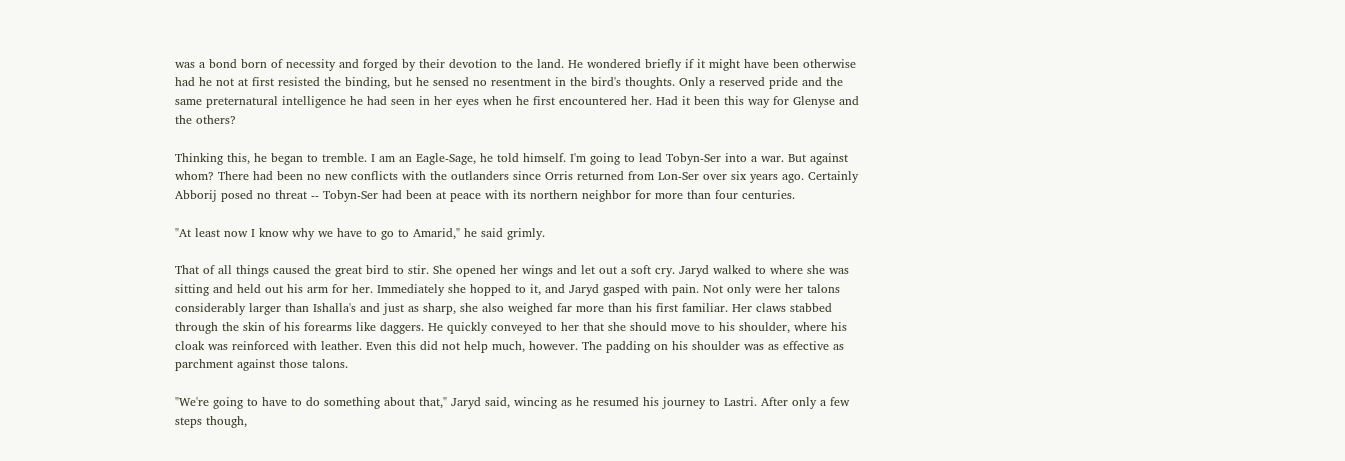was a bond born of necessity and forged by their devotion to the land. He wondered briefly if it might have been otherwise had he not at first resisted the binding, but he sensed no resentment in the bird's thoughts. Only a reserved pride and the same preternatural intelligence he had seen in her eyes when he first encountered her. Had it been this way for Glenyse and the others?

Thinking this, he began to tremble. I am an Eagle-Sage, he told himself. I'm going to lead Tobyn-Ser into a war. But against whom? There had been no new conflicts with the outlanders since Orris returned from Lon-Ser over six years ago. Certainly Abborij posed no threat -- Tobyn-Ser had been at peace with its northern neighbor for more than four centuries.

"At least now I know why we have to go to Amarid," he said grimly.

That of all things caused the great bird to stir. She opened her wings and let out a soft cry. Jaryd walked to where she was sitting and held out his arm for her. Immediately she hopped to it, and Jaryd gasped with pain. Not only were her talons considerably larger than Ishalla's and just as sharp, she also weighed far more than his first familiar. Her claws stabbed through the skin of his forearms like daggers. He quickly conveyed to her that she should move to his shoulder, where his cloak was reinforced with leather. Even this did not help much, however. The padding on his shoulder was as effective as parchment against those talons.

"We're going to have to do something about that," Jaryd said, wincing as he resumed his journey to Lastri. After only a few steps though,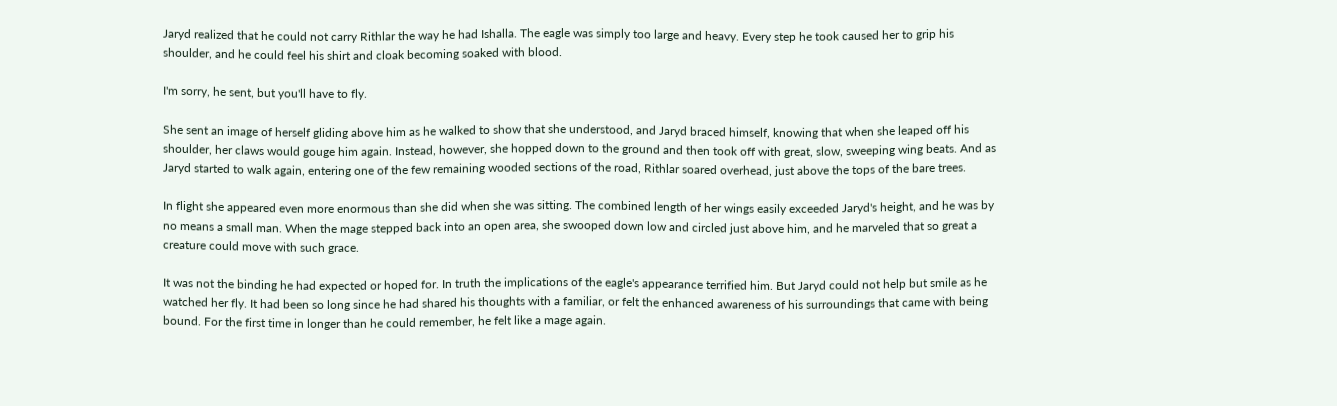Jaryd realized that he could not carry Rithlar the way he had Ishalla. The eagle was simply too large and heavy. Every step he took caused her to grip his shoulder, and he could feel his shirt and cloak becoming soaked with blood.

I'm sorry, he sent, but you'll have to fly.

She sent an image of herself gliding above him as he walked to show that she understood, and Jaryd braced himself, knowing that when she leaped off his shoulder, her claws would gouge him again. Instead, however, she hopped down to the ground and then took off with great, slow, sweeping wing beats. And as Jaryd started to walk again, entering one of the few remaining wooded sections of the road, Rithlar soared overhead, just above the tops of the bare trees.

In flight she appeared even more enormous than she did when she was sitting. The combined length of her wings easily exceeded Jaryd's height, and he was by no means a small man. When the mage stepped back into an open area, she swooped down low and circled just above him, and he marveled that so great a creature could move with such grace.

It was not the binding he had expected or hoped for. In truth the implications of the eagle's appearance terrified him. But Jaryd could not help but smile as he watched her fly. It had been so long since he had shared his thoughts with a familiar, or felt the enhanced awareness of his surroundings that came with being bound. For the first time in longer than he could remember, he felt like a mage again.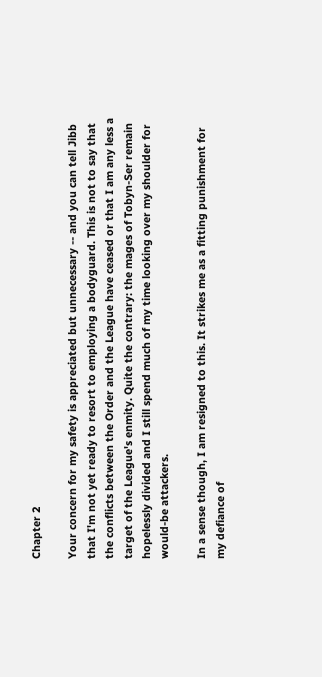Chapter 2

Your concern for my safety is appreciated but unnecessary -- and you can tell Jibb that I'm not yet ready to resort to employing a bodyguard. This is not to say that the conflicts between the Order and the League have ceased or that I am any less a target of the League's enmity. Quite the contrary: the mages of Tobyn-Ser remain hopelessly divided and I still spend much of my time looking over my shoulder for would-be attackers.

In a sense though, I am resigned to this. It strikes me as a fitting punishment for my defiance of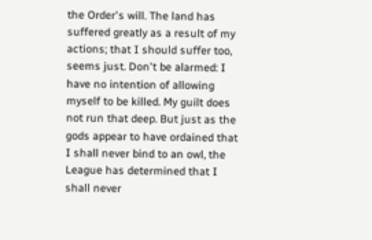the Order's will. The land has suffered greatly as a result of my actions; that I should suffer too, seems just. Don't be alarmed: I have no intention of allowing myself to be killed. My guilt does not run that deep. But just as the gods appear to have ordained that I shall never bind to an owl, the League has determined that I shall never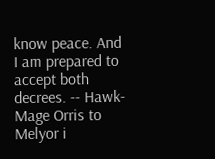know peace. And I am prepared to accept both decrees. -- Hawk-Mage Orris to Melyor i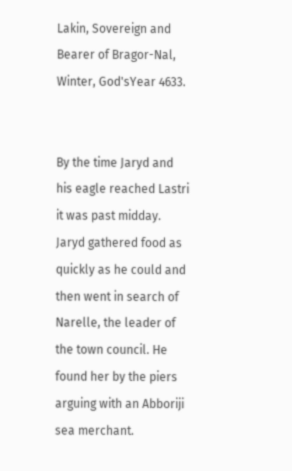Lakin, Sovereign and Bearer of Bragor-Nal, Winter, God'sYear 4633.


By the time Jaryd and his eagle reached Lastri it was past midday. Jaryd gathered food as quickly as he could and then went in search of Narelle, the leader of the town council. He found her by the piers arguing with an Abboriji sea merchant.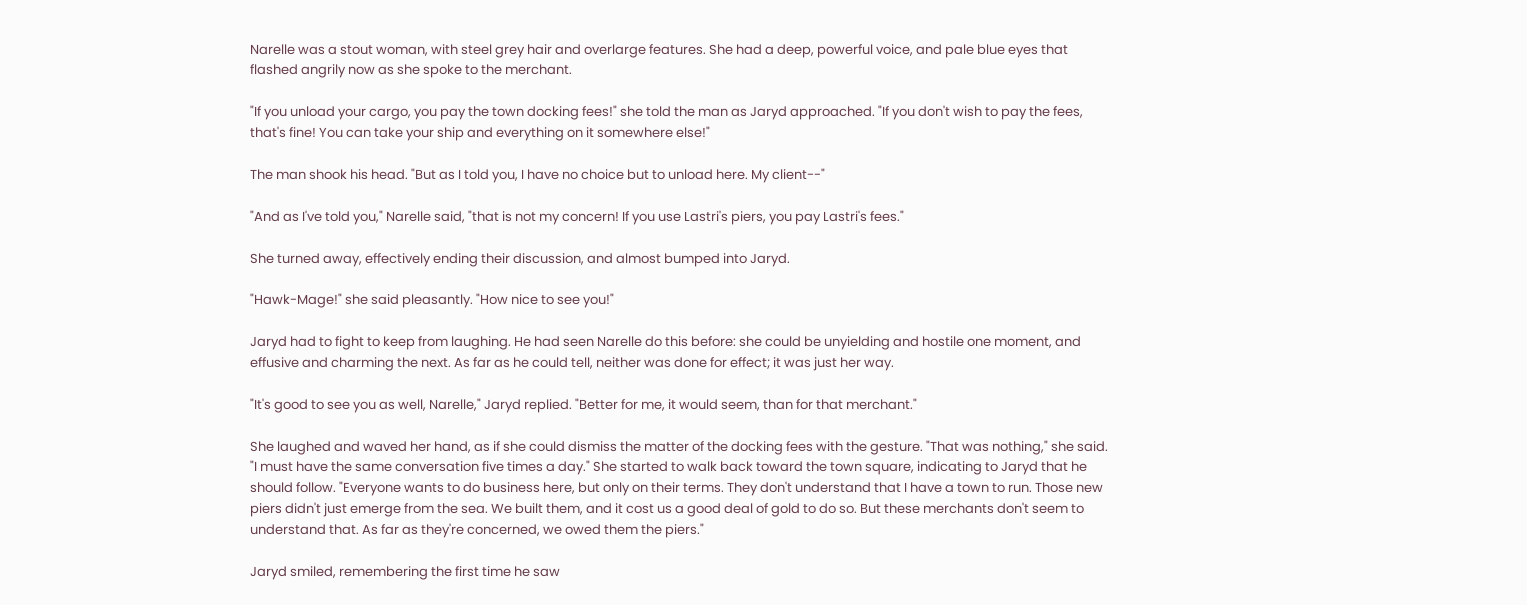Narelle was a stout woman, with steel grey hair and overlarge features. She had a deep, powerful voice, and pale blue eyes that flashed angrily now as she spoke to the merchant.

"If you unload your cargo, you pay the town docking fees!" she told the man as Jaryd approached. "If you don't wish to pay the fees, that's fine! You can take your ship and everything on it somewhere else!"

The man shook his head. "But as I told you, I have no choice but to unload here. My client--"

"And as I've told you," Narelle said, "that is not my concern! If you use Lastri's piers, you pay Lastri's fees."

She turned away, effectively ending their discussion, and almost bumped into Jaryd.

"Hawk-Mage!" she said pleasantly. "How nice to see you!"

Jaryd had to fight to keep from laughing. He had seen Narelle do this before: she could be unyielding and hostile one moment, and effusive and charming the next. As far as he could tell, neither was done for effect; it was just her way.

"It's good to see you as well, Narelle," Jaryd replied. "Better for me, it would seem, than for that merchant."

She laughed and waved her hand, as if she could dismiss the matter of the docking fees with the gesture. "That was nothing," she said. "I must have the same conversation five times a day." She started to walk back toward the town square, indicating to Jaryd that he should follow. "Everyone wants to do business here, but only on their terms. They don't understand that I have a town to run. Those new piers didn't just emerge from the sea. We built them, and it cost us a good deal of gold to do so. But these merchants don't seem to understand that. As far as they're concerned, we owed them the piers."

Jaryd smiled, remembering the first time he saw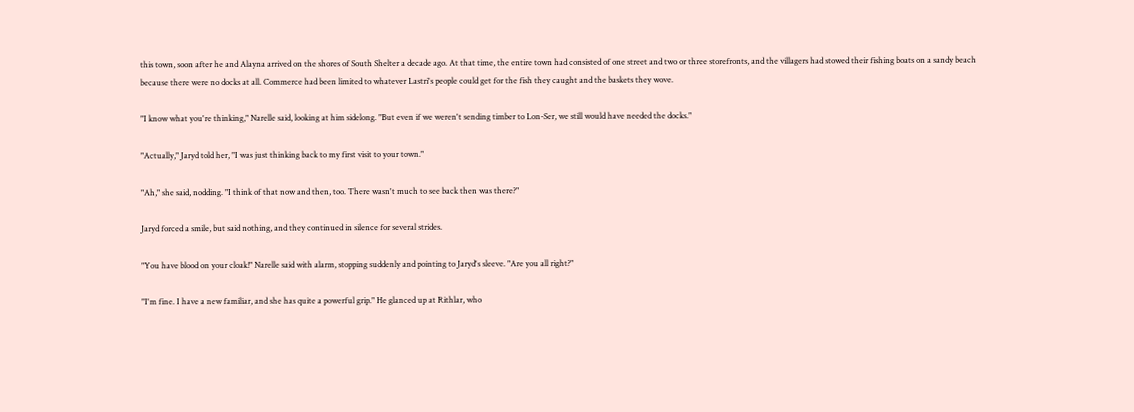this town, soon after he and Alayna arrived on the shores of South Shelter a decade ago. At that time, the entire town had consisted of one street and two or three storefronts, and the villagers had stowed their fishing boats on a sandy beach because there were no docks at all. Commerce had been limited to whatever Lastri's people could get for the fish they caught and the baskets they wove.

"I know what you're thinking," Narelle said, looking at him sidelong. "But even if we weren't sending timber to Lon-Ser, we still would have needed the docks."

"Actually," Jaryd told her, "I was just thinking back to my first visit to your town."

"Ah," she said, nodding. "I think of that now and then, too. There wasn't much to see back then was there?"

Jaryd forced a smile, but said nothing, and they continued in silence for several strides.

"You have blood on your cloak!" Narelle said with alarm, stopping suddenly and pointing to Jaryd's sleeve. "Are you all right?"

"I'm fine. I have a new familiar, and she has quite a powerful grip." He glanced up at Rithlar, who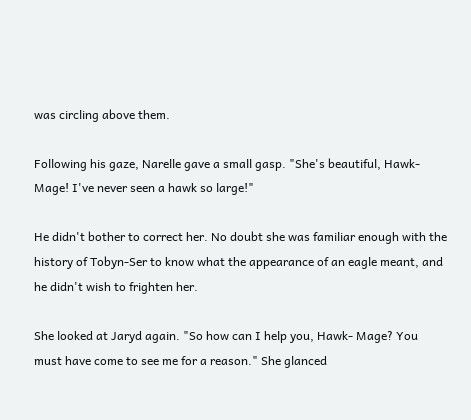was circling above them.

Following his gaze, Narelle gave a small gasp. "She's beautiful, Hawk-Mage! I've never seen a hawk so large!"

He didn't bother to correct her. No doubt she was familiar enough with the history of Tobyn-Ser to know what the appearance of an eagle meant, and he didn't wish to frighten her.

She looked at Jaryd again. "So how can I help you, Hawk- Mage? You must have come to see me for a reason." She glanced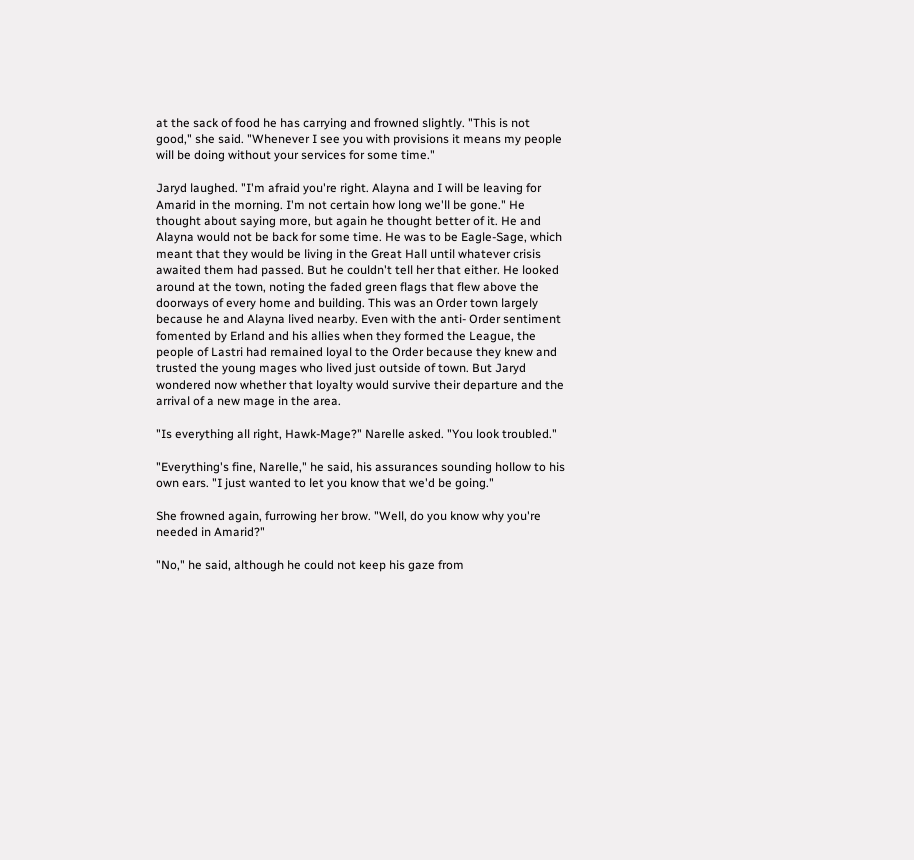at the sack of food he has carrying and frowned slightly. "This is not good," she said. "Whenever I see you with provisions it means my people will be doing without your services for some time."

Jaryd laughed. "I'm afraid you're right. Alayna and I will be leaving for Amarid in the morning. I'm not certain how long we'll be gone." He thought about saying more, but again he thought better of it. He and Alayna would not be back for some time. He was to be Eagle-Sage, which meant that they would be living in the Great Hall until whatever crisis awaited them had passed. But he couldn't tell her that either. He looked around at the town, noting the faded green flags that flew above the doorways of every home and building. This was an Order town largely because he and Alayna lived nearby. Even with the anti- Order sentiment fomented by Erland and his allies when they formed the League, the people of Lastri had remained loyal to the Order because they knew and trusted the young mages who lived just outside of town. But Jaryd wondered now whether that loyalty would survive their departure and the arrival of a new mage in the area.

"Is everything all right, Hawk-Mage?" Narelle asked. "You look troubled."

"Everything's fine, Narelle," he said, his assurances sounding hollow to his own ears. "I just wanted to let you know that we'd be going."

She frowned again, furrowing her brow. "Well, do you know why you're needed in Amarid?"

"No," he said, although he could not keep his gaze from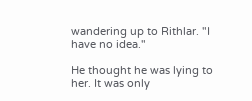wandering up to Rithlar. "I have no idea."

He thought he was lying to her. It was only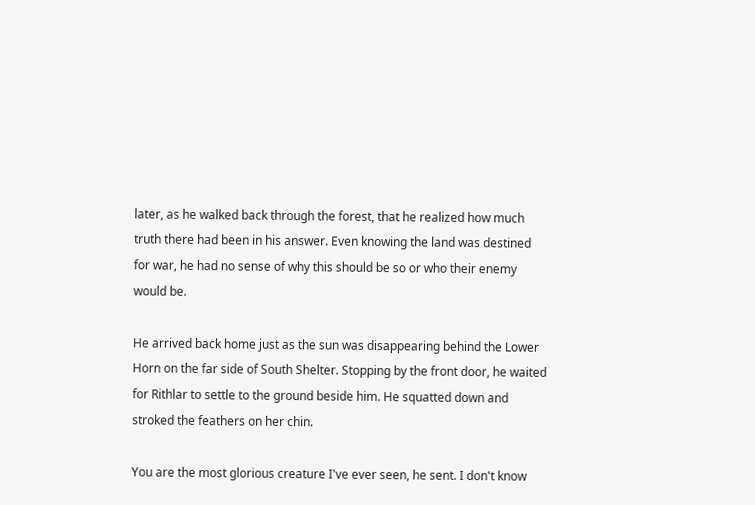later, as he walked back through the forest, that he realized how much truth there had been in his answer. Even knowing the land was destined for war, he had no sense of why this should be so or who their enemy would be.

He arrived back home just as the sun was disappearing behind the Lower Horn on the far side of South Shelter. Stopping by the front door, he waited for Rithlar to settle to the ground beside him. He squatted down and stroked the feathers on her chin.

You are the most glorious creature I've ever seen, he sent. I don't know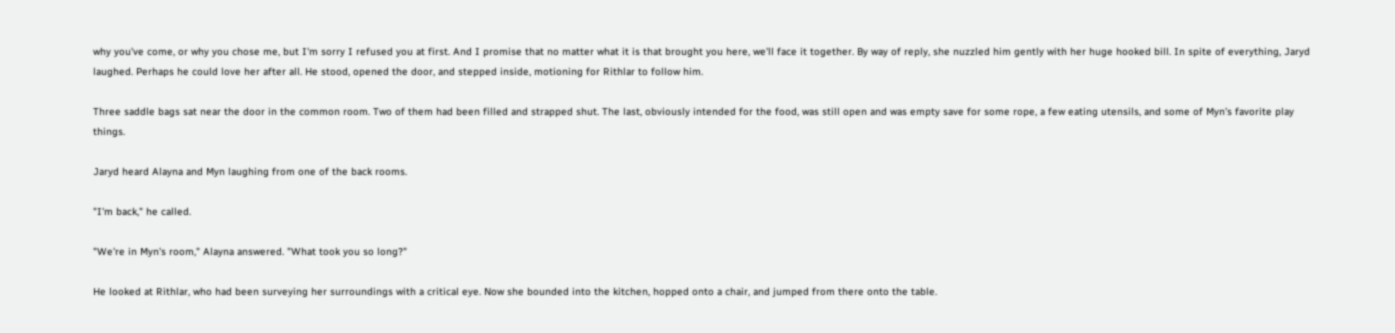why you've come, or why you chose me, but I'm sorry I refused you at first. And I promise that no matter what it is that brought you here, we'll face it together. By way of reply, she nuzzled him gently with her huge hooked bill. In spite of everything, Jaryd laughed. Perhaps he could love her after all. He stood, opened the door, and stepped inside, motioning for Rithlar to follow him.

Three saddle bags sat near the door in the common room. Two of them had been filled and strapped shut. The last, obviously intended for the food, was still open and was empty save for some rope, a few eating utensils, and some of Myn's favorite play things.

Jaryd heard Alayna and Myn laughing from one of the back rooms.

"I'm back," he called.

"We're in Myn's room," Alayna answered. "What took you so long?"

He looked at Rithlar, who had been surveying her surroundings with a critical eye. Now she bounded into the kitchen, hopped onto a chair, and jumped from there onto the table.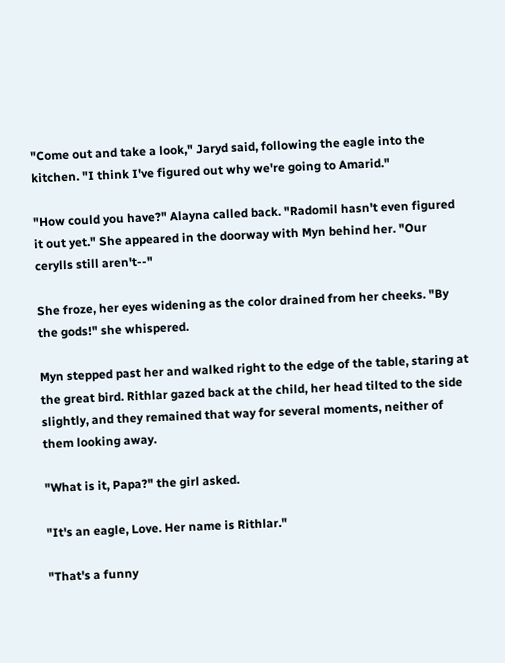"Come out and take a look," Jaryd said, following the eagle into the kitchen. "I think I've figured out why we're going to Amarid."

"How could you have?" Alayna called back. "Radomil hasn't even figured it out yet." She appeared in the doorway with Myn behind her. "Our cerylls still aren't--"

She froze, her eyes widening as the color drained from her cheeks. "By the gods!" she whispered.

Myn stepped past her and walked right to the edge of the table, staring at the great bird. Rithlar gazed back at the child, her head tilted to the side slightly, and they remained that way for several moments, neither of them looking away.

"What is it, Papa?" the girl asked.

"It's an eagle, Love. Her name is Rithlar."

"That's a funny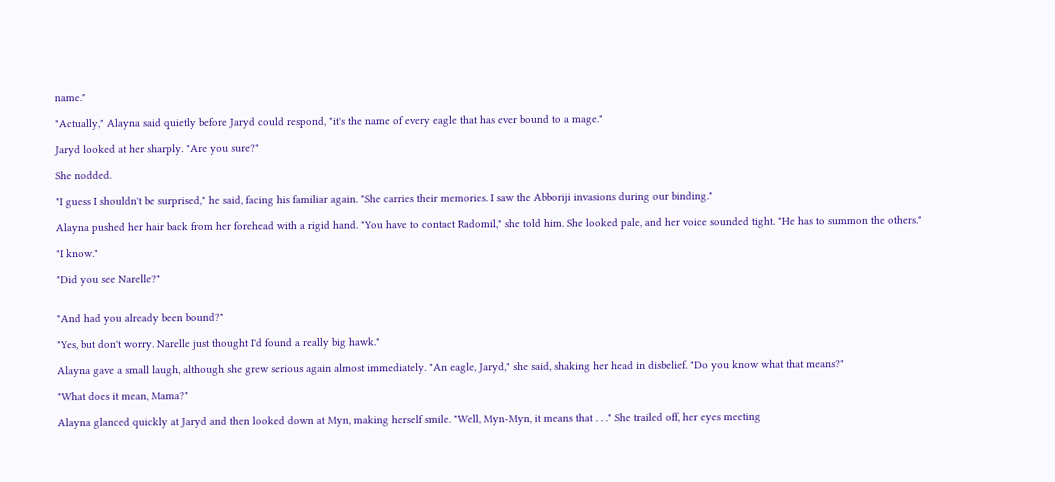name."

"Actually," Alayna said quietly before Jaryd could respond, "it's the name of every eagle that has ever bound to a mage."

Jaryd looked at her sharply. "Are you sure?"

She nodded.

"I guess I shouldn't be surprised," he said, facing his familiar again. "She carries their memories. I saw the Abboriji invasions during our binding."

Alayna pushed her hair back from her forehead with a rigid hand. "You have to contact Radomil," she told him. She looked pale, and her voice sounded tight. "He has to summon the others."

"I know."

"Did you see Narelle?"


"And had you already been bound?"

"Yes, but don't worry. Narelle just thought I'd found a really big hawk."

Alayna gave a small laugh, although she grew serious again almost immediately. "An eagle, Jaryd," she said, shaking her head in disbelief. "Do you know what that means?"

"What does it mean, Mama?"

Alayna glanced quickly at Jaryd and then looked down at Myn, making herself smile. "Well, Myn-Myn, it means that . . ." She trailed off, her eyes meeting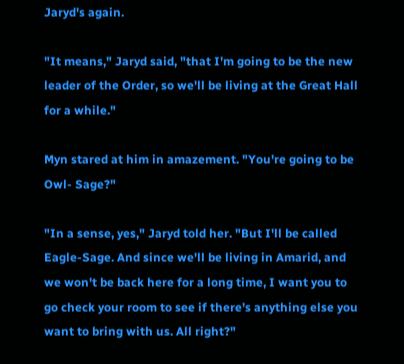Jaryd's again.

"It means," Jaryd said, "that I'm going to be the new leader of the Order, so we'll be living at the Great Hall for a while."

Myn stared at him in amazement. "You're going to be Owl- Sage?"

"In a sense, yes," Jaryd told her. "But I'll be called Eagle-Sage. And since we'll be living in Amarid, and we won't be back here for a long time, I want you to go check your room to see if there's anything else you want to bring with us. All right?"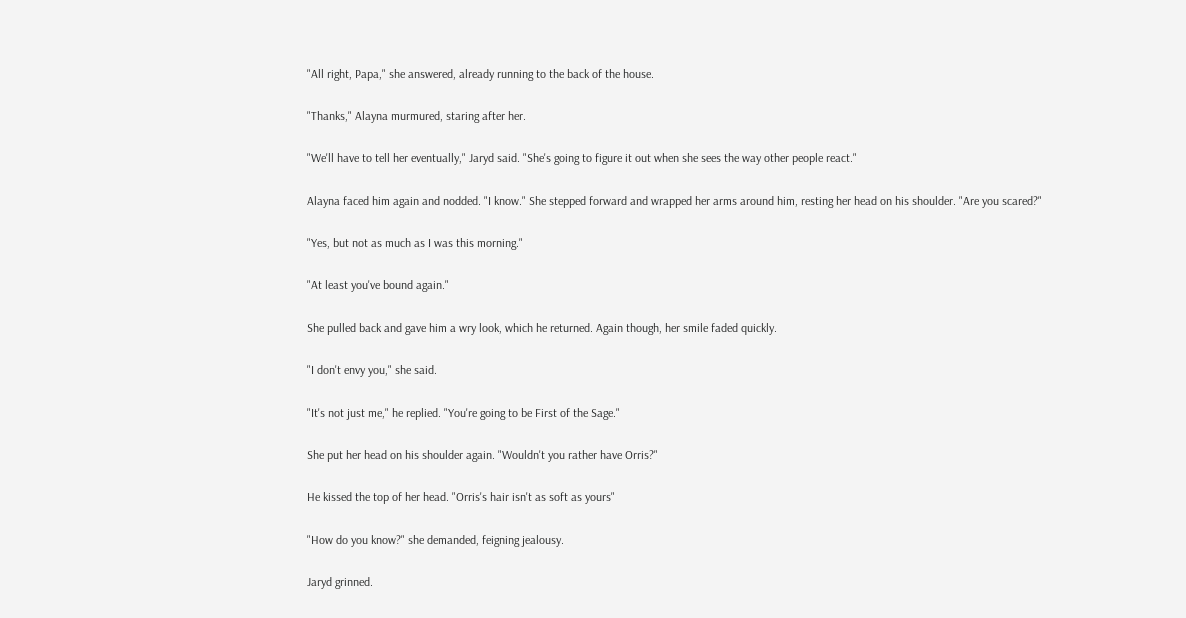"All right, Papa," she answered, already running to the back of the house.

"Thanks," Alayna murmured, staring after her.

"We'll have to tell her eventually," Jaryd said. "She's going to figure it out when she sees the way other people react."

Alayna faced him again and nodded. "I know." She stepped forward and wrapped her arms around him, resting her head on his shoulder. "Are you scared?"

"Yes, but not as much as I was this morning."

"At least you've bound again."

She pulled back and gave him a wry look, which he returned. Again though, her smile faded quickly.

"I don't envy you," she said.

"It's not just me," he replied. "You're going to be First of the Sage."

She put her head on his shoulder again. "Wouldn't you rather have Orris?"

He kissed the top of her head. "Orris's hair isn't as soft as yours"

"How do you know?" she demanded, feigning jealousy.

Jaryd grinned.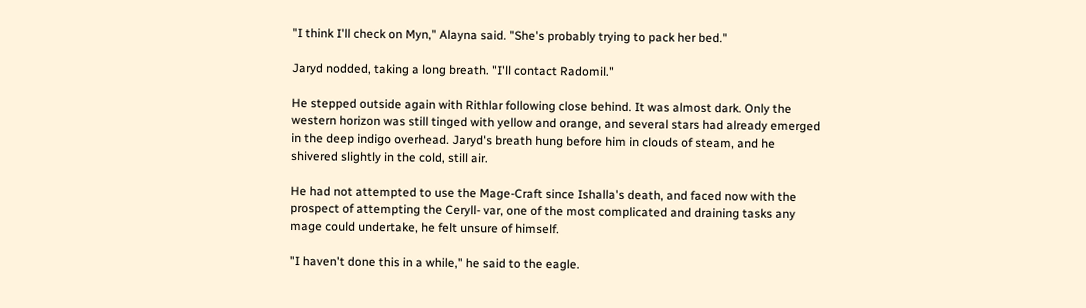"I think I'll check on Myn," Alayna said. "She's probably trying to pack her bed."

Jaryd nodded, taking a long breath. "I'll contact Radomil."

He stepped outside again with Rithlar following close behind. It was almost dark. Only the western horizon was still tinged with yellow and orange, and several stars had already emerged in the deep indigo overhead. Jaryd's breath hung before him in clouds of steam, and he shivered slightly in the cold, still air.

He had not attempted to use the Mage-Craft since Ishalla's death, and faced now with the prospect of attempting the Ceryll- var, one of the most complicated and draining tasks any mage could undertake, he felt unsure of himself.

"I haven't done this in a while," he said to the eagle.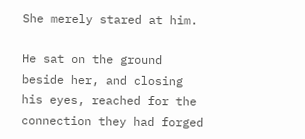She merely stared at him.

He sat on the ground beside her, and closing his eyes, reached for the connection they had forged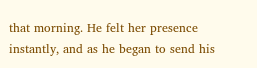that morning. He felt her presence instantly, and as he began to send his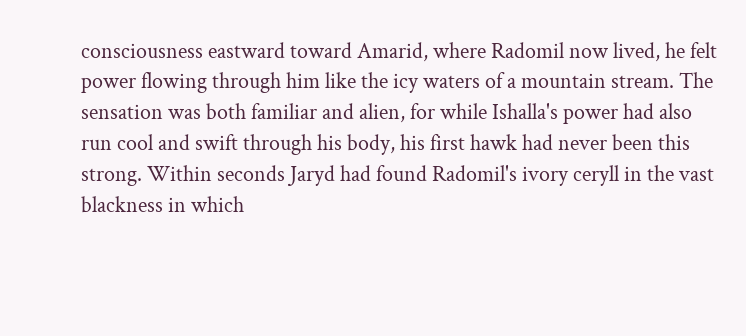consciousness eastward toward Amarid, where Radomil now lived, he felt power flowing through him like the icy waters of a mountain stream. The sensation was both familiar and alien, for while Ishalla's power had also run cool and swift through his body, his first hawk had never been this strong. Within seconds Jaryd had found Radomil's ivory ceryll in the vast blackness in which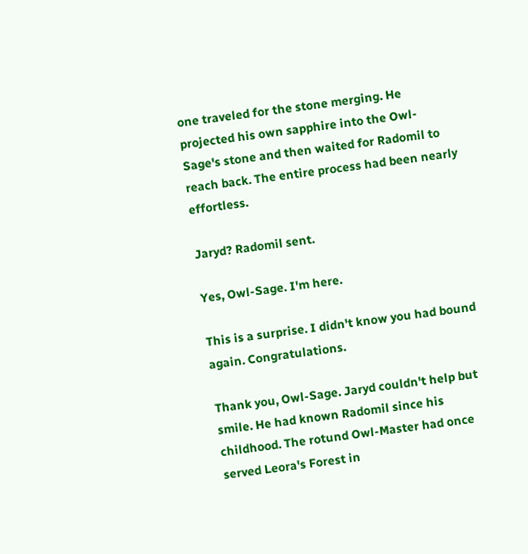one traveled for the stone merging. He projected his own sapphire into the Owl-Sage's stone and then waited for Radomil to reach back. The entire process had been nearly effortless.

Jaryd? Radomil sent.

Yes, Owl-Sage. I'm here.

This is a surprise. I didn't know you had bound again. Congratulations.

Thank you, Owl-Sage. Jaryd couldn't help but smile. He had known Radomil since his childhood. The rotund Owl-Master had once served Leora's Forest in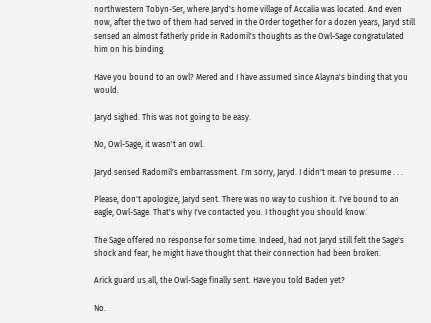northwestern Tobyn-Ser, where Jaryd's home village of Accalia was located. And even now, after the two of them had served in the Order together for a dozen years, Jaryd still sensed an almost fatherly pride in Radomil's thoughts as the Owl-Sage congratulated him on his binding.

Have you bound to an owl? Mered and I have assumed since Alayna's binding that you would.

Jaryd sighed. This was not going to be easy.

No, Owl-Sage, it wasn't an owl.

Jaryd sensed Radomil's embarrassment. I'm sorry, Jaryd. I didn't mean to presume . . .

Please, don't apologize, Jaryd sent. There was no way to cushion it. I've bound to an eagle, Owl-Sage. That's why I've contacted you. I thought you should know.

The Sage offered no response for some time. Indeed, had not Jaryd still felt the Sage's shock and fear, he might have thought that their connection had been broken.

Arick guard us all, the Owl-Sage finally sent. Have you told Baden yet?

No.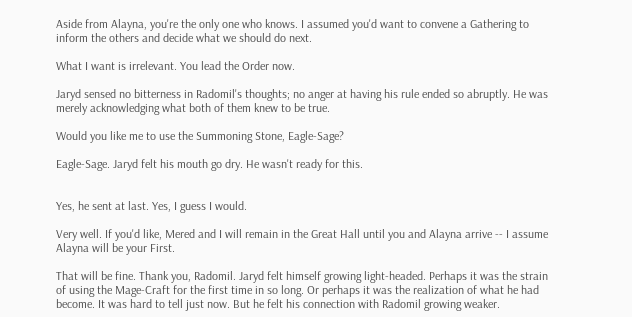Aside from Alayna, you're the only one who knows. I assumed you'd want to convene a Gathering to inform the others and decide what we should do next.

What I want is irrelevant. You lead the Order now.

Jaryd sensed no bitterness in Radomil's thoughts; no anger at having his rule ended so abruptly. He was merely acknowledging what both of them knew to be true.

Would you like me to use the Summoning Stone, Eagle-Sage?

Eagle-Sage. Jaryd felt his mouth go dry. He wasn't ready for this.


Yes, he sent at last. Yes, I guess I would.

Very well. If you'd like, Mered and I will remain in the Great Hall until you and Alayna arrive -- I assume Alayna will be your First.

That will be fine. Thank you, Radomil. Jaryd felt himself growing light-headed. Perhaps it was the strain of using the Mage-Craft for the first time in so long. Or perhaps it was the realization of what he had become. It was hard to tell just now. But he felt his connection with Radomil growing weaker.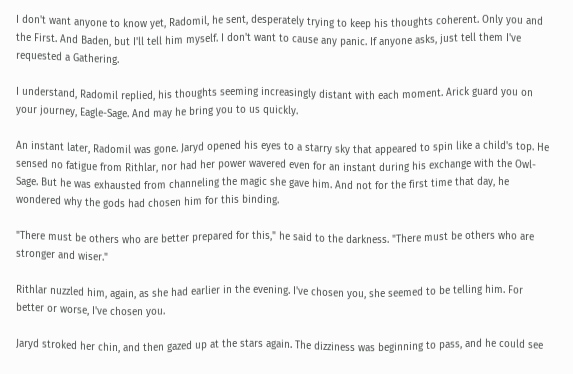I don't want anyone to know yet, Radomil, he sent, desperately trying to keep his thoughts coherent. Only you and the First. And Baden, but I'll tell him myself. I don't want to cause any panic. If anyone asks, just tell them I've requested a Gathering.

I understand, Radomil replied, his thoughts seeming increasingly distant with each moment. Arick guard you on your journey, Eagle-Sage. And may he bring you to us quickly.

An instant later, Radomil was gone. Jaryd opened his eyes to a starry sky that appeared to spin like a child's top. He sensed no fatigue from Rithlar, nor had her power wavered even for an instant during his exchange with the Owl-Sage. But he was exhausted from channeling the magic she gave him. And not for the first time that day, he wondered why the gods had chosen him for this binding.

"There must be others who are better prepared for this," he said to the darkness. "There must be others who are stronger and wiser."

Rithlar nuzzled him, again, as she had earlier in the evening. I've chosen you, she seemed to be telling him. For better or worse, I've chosen you.

Jaryd stroked her chin, and then gazed up at the stars again. The dizziness was beginning to pass, and he could see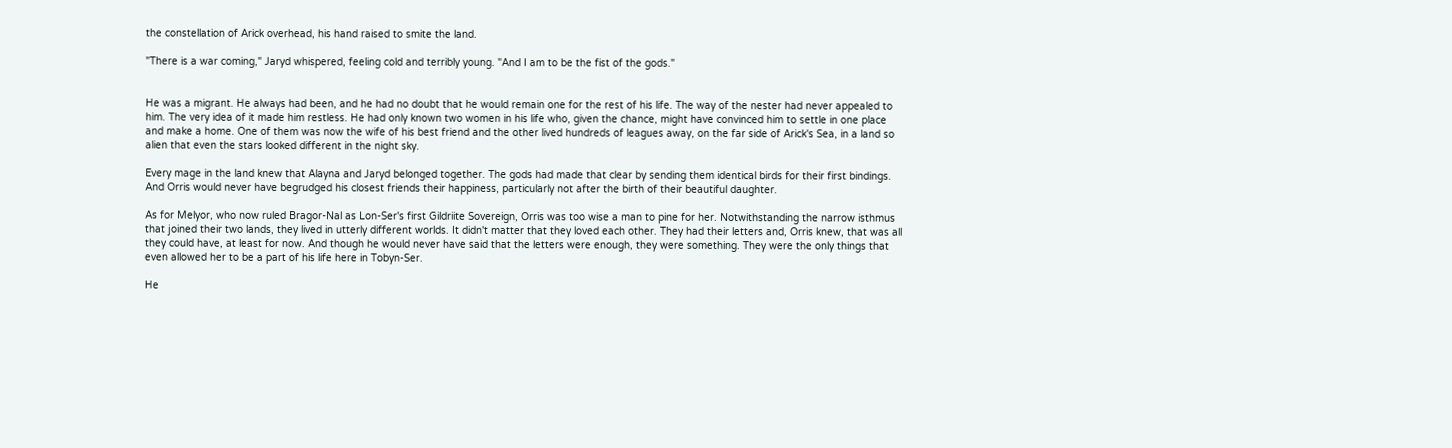the constellation of Arick overhead, his hand raised to smite the land.

"There is a war coming," Jaryd whispered, feeling cold and terribly young. "And I am to be the fist of the gods."


He was a migrant. He always had been, and he had no doubt that he would remain one for the rest of his life. The way of the nester had never appealed to him. The very idea of it made him restless. He had only known two women in his life who, given the chance, might have convinced him to settle in one place and make a home. One of them was now the wife of his best friend and the other lived hundreds of leagues away, on the far side of Arick's Sea, in a land so alien that even the stars looked different in the night sky.

Every mage in the land knew that Alayna and Jaryd belonged together. The gods had made that clear by sending them identical birds for their first bindings. And Orris would never have begrudged his closest friends their happiness, particularly not after the birth of their beautiful daughter.

As for Melyor, who now ruled Bragor-Nal as Lon-Ser's first Gildriite Sovereign, Orris was too wise a man to pine for her. Notwithstanding the narrow isthmus that joined their two lands, they lived in utterly different worlds. It didn't matter that they loved each other. They had their letters and, Orris knew, that was all they could have, at least for now. And though he would never have said that the letters were enough, they were something. They were the only things that even allowed her to be a part of his life here in Tobyn-Ser.

He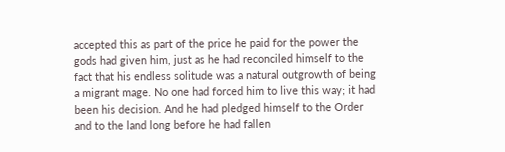accepted this as part of the price he paid for the power the gods had given him, just as he had reconciled himself to the fact that his endless solitude was a natural outgrowth of being a migrant mage. No one had forced him to live this way; it had been his decision. And he had pledged himself to the Order and to the land long before he had fallen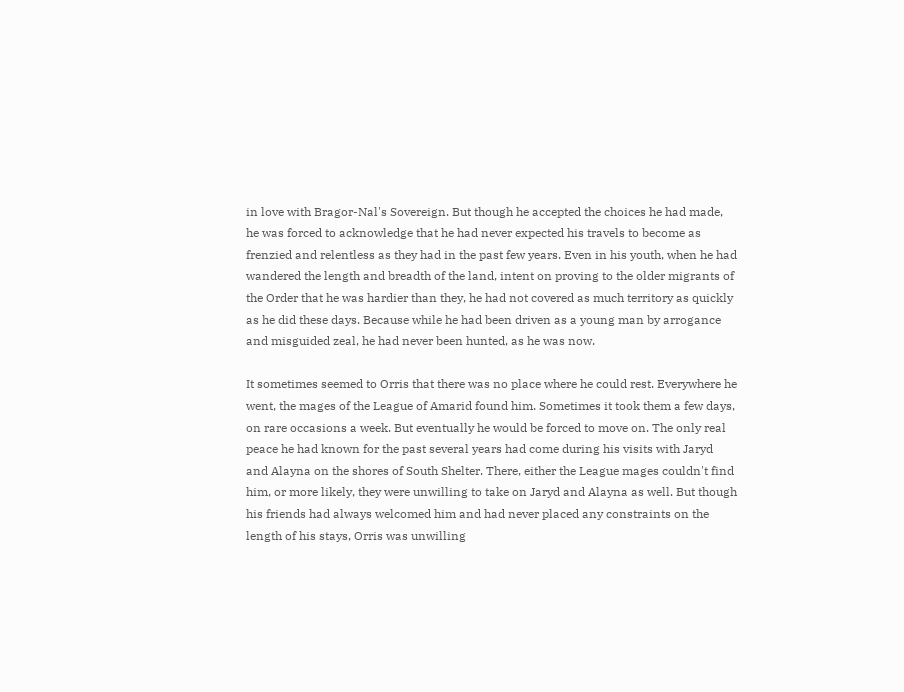in love with Bragor-Nal's Sovereign. But though he accepted the choices he had made, he was forced to acknowledge that he had never expected his travels to become as frenzied and relentless as they had in the past few years. Even in his youth, when he had wandered the length and breadth of the land, intent on proving to the older migrants of the Order that he was hardier than they, he had not covered as much territory as quickly as he did these days. Because while he had been driven as a young man by arrogance and misguided zeal, he had never been hunted, as he was now.

It sometimes seemed to Orris that there was no place where he could rest. Everywhere he went, the mages of the League of Amarid found him. Sometimes it took them a few days, on rare occasions a week. But eventually he would be forced to move on. The only real peace he had known for the past several years had come during his visits with Jaryd and Alayna on the shores of South Shelter. There, either the League mages couldn't find him, or more likely, they were unwilling to take on Jaryd and Alayna as well. But though his friends had always welcomed him and had never placed any constraints on the length of his stays, Orris was unwilling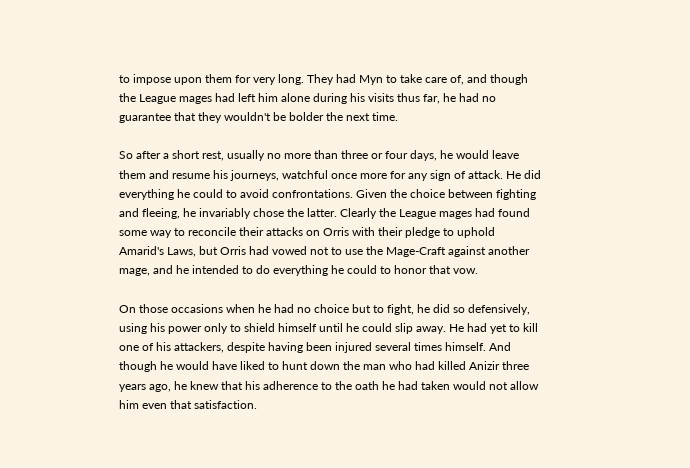to impose upon them for very long. They had Myn to take care of, and though the League mages had left him alone during his visits thus far, he had no guarantee that they wouldn't be bolder the next time.

So after a short rest, usually no more than three or four days, he would leave them and resume his journeys, watchful once more for any sign of attack. He did everything he could to avoid confrontations. Given the choice between fighting and fleeing, he invariably chose the latter. Clearly the League mages had found some way to reconcile their attacks on Orris with their pledge to uphold Amarid's Laws, but Orris had vowed not to use the Mage-Craft against another mage, and he intended to do everything he could to honor that vow.

On those occasions when he had no choice but to fight, he did so defensively, using his power only to shield himself until he could slip away. He had yet to kill one of his attackers, despite having been injured several times himself. And though he would have liked to hunt down the man who had killed Anizir three years ago, he knew that his adherence to the oath he had taken would not allow him even that satisfaction.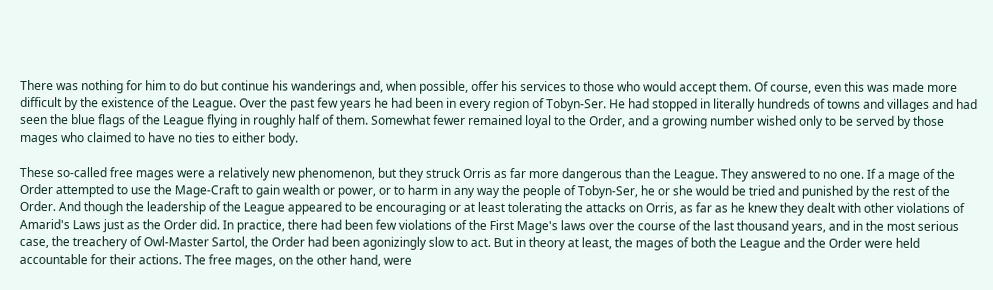There was nothing for him to do but continue his wanderings and, when possible, offer his services to those who would accept them. Of course, even this was made more difficult by the existence of the League. Over the past few years he had been in every region of Tobyn-Ser. He had stopped in literally hundreds of towns and villages and had seen the blue flags of the League flying in roughly half of them. Somewhat fewer remained loyal to the Order, and a growing number wished only to be served by those mages who claimed to have no ties to either body.

These so-called free mages were a relatively new phenomenon, but they struck Orris as far more dangerous than the League. They answered to no one. If a mage of the Order attempted to use the Mage-Craft to gain wealth or power, or to harm in any way the people of Tobyn-Ser, he or she would be tried and punished by the rest of the Order. And though the leadership of the League appeared to be encouraging or at least tolerating the attacks on Orris, as far as he knew they dealt with other violations of Amarid's Laws just as the Order did. In practice, there had been few violations of the First Mage's laws over the course of the last thousand years, and in the most serious case, the treachery of Owl-Master Sartol, the Order had been agonizingly slow to act. But in theory at least, the mages of both the League and the Order were held accountable for their actions. The free mages, on the other hand, were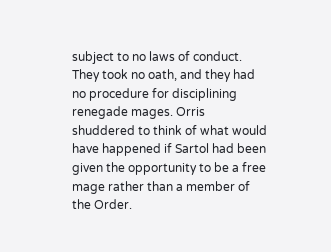subject to no laws of conduct. They took no oath, and they had no procedure for disciplining renegade mages. Orris shuddered to think of what would have happened if Sartol had been given the opportunity to be a free mage rather than a member of the Order.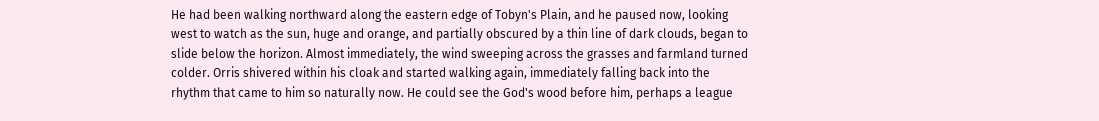He had been walking northward along the eastern edge of Tobyn's Plain, and he paused now, looking west to watch as the sun, huge and orange, and partially obscured by a thin line of dark clouds, began to slide below the horizon. Almost immediately, the wind sweeping across the grasses and farmland turned colder. Orris shivered within his cloak and started walking again, immediately falling back into the rhythm that came to him so naturally now. He could see the God's wood before him, perhaps a league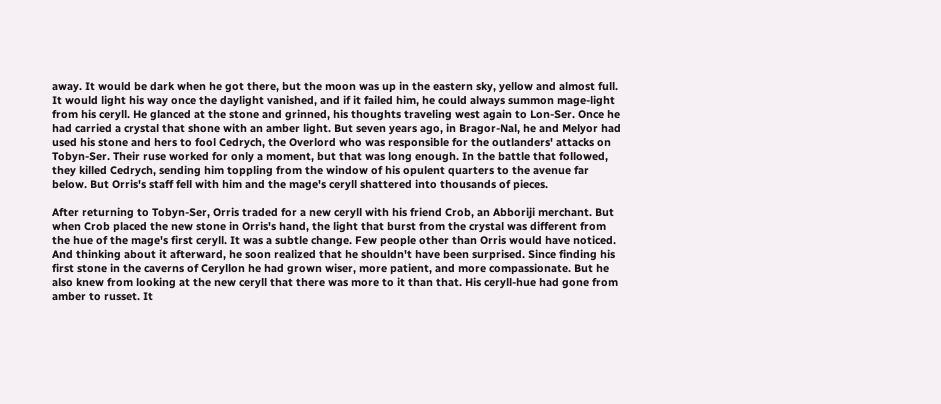away. It would be dark when he got there, but the moon was up in the eastern sky, yellow and almost full. It would light his way once the daylight vanished, and if it failed him, he could always summon mage-light from his ceryll. He glanced at the stone and grinned, his thoughts traveling west again to Lon-Ser. Once he had carried a crystal that shone with an amber light. But seven years ago, in Bragor-Nal, he and Melyor had used his stone and hers to fool Cedrych, the Overlord who was responsible for the outlanders' attacks on Tobyn-Ser. Their ruse worked for only a moment, but that was long enough. In the battle that followed, they killed Cedrych, sending him toppling from the window of his opulent quarters to the avenue far below. But Orris's staff fell with him and the mage's ceryll shattered into thousands of pieces.

After returning to Tobyn-Ser, Orris traded for a new ceryll with his friend Crob, an Abboriji merchant. But when Crob placed the new stone in Orris's hand, the light that burst from the crystal was different from the hue of the mage's first ceryll. It was a subtle change. Few people other than Orris would have noticed. And thinking about it afterward, he soon realized that he shouldn't have been surprised. Since finding his first stone in the caverns of Ceryllon he had grown wiser, more patient, and more compassionate. But he also knew from looking at the new ceryll that there was more to it than that. His ceryll-hue had gone from amber to russet. It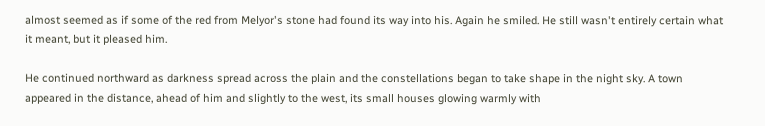almost seemed as if some of the red from Melyor's stone had found its way into his. Again he smiled. He still wasn't entirely certain what it meant, but it pleased him.

He continued northward as darkness spread across the plain and the constellations began to take shape in the night sky. A town appeared in the distance, ahead of him and slightly to the west, its small houses glowing warmly with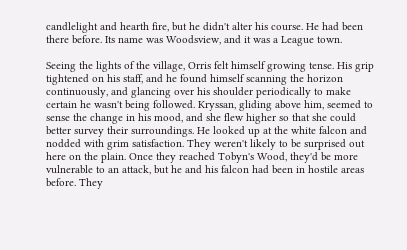candlelight and hearth fire, but he didn't alter his course. He had been there before. Its name was Woodsview, and it was a League town.

Seeing the lights of the village, Orris felt himself growing tense. His grip tightened on his staff, and he found himself scanning the horizon continuously, and glancing over his shoulder periodically to make certain he wasn't being followed. Kryssan, gliding above him, seemed to sense the change in his mood, and she flew higher so that she could better survey their surroundings. He looked up at the white falcon and nodded with grim satisfaction. They weren't likely to be surprised out here on the plain. Once they reached Tobyn's Wood, they'd be more vulnerable to an attack, but he and his falcon had been in hostile areas before. They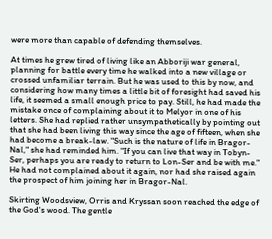were more than capable of defending themselves.

At times he grew tired of living like an Abboriji war general, planning for battle every time he walked into a new village or crossed unfamiliar terrain. But he was used to this by now, and considering how many times a little bit of foresight had saved his life, it seemed a small enough price to pay. Still, he had made the mistake once of complaining about it to Melyor in one of his letters. She had replied rather unsympathetically by pointing out that she had been living this way since the age of fifteen, when she had become a break-law. "Such is the nature of life in Bragor-Nal," she had reminded him. "If you can live that way in Tobyn-Ser, perhaps you are ready to return to Lon-Ser and be with me." He had not complained about it again, nor had she raised again the prospect of him joining her in Bragor-Nal.

Skirting Woodsview, Orris and Kryssan soon reached the edge of the God's wood. The gentle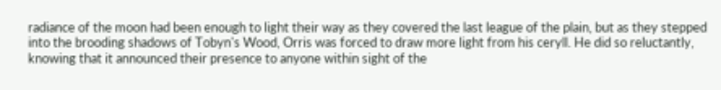radiance of the moon had been enough to light their way as they covered the last league of the plain, but as they stepped into the brooding shadows of Tobyn's Wood, Orris was forced to draw more light from his ceryll. He did so reluctantly, knowing that it announced their presence to anyone within sight of the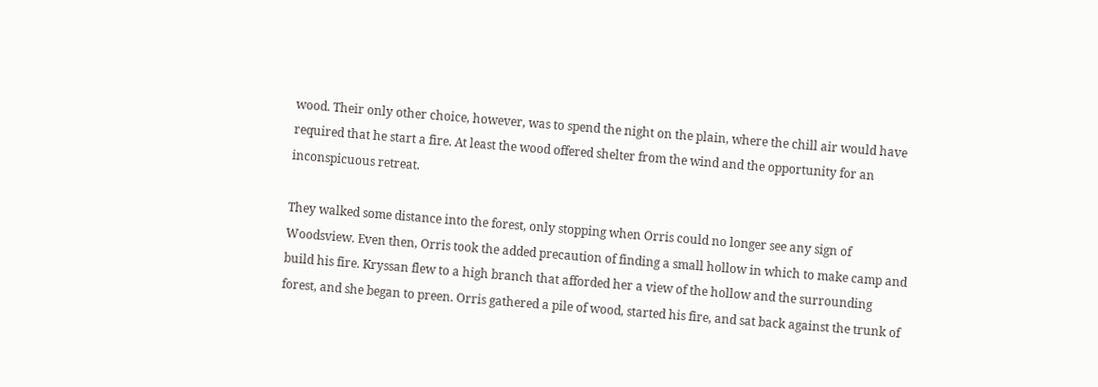wood. Their only other choice, however, was to spend the night on the plain, where the chill air would have required that he start a fire. At least the wood offered shelter from the wind and the opportunity for an inconspicuous retreat.

They walked some distance into the forest, only stopping when Orris could no longer see any sign of Woodsview. Even then, Orris took the added precaution of finding a small hollow in which to make camp and build his fire. Kryssan flew to a high branch that afforded her a view of the hollow and the surrounding forest, and she began to preen. Orris gathered a pile of wood, started his fire, and sat back against the trunk of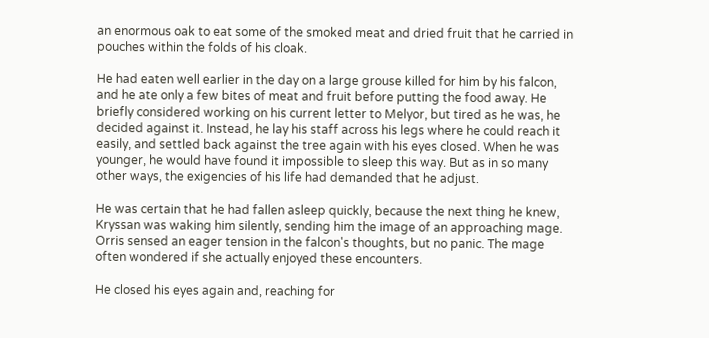an enormous oak to eat some of the smoked meat and dried fruit that he carried in pouches within the folds of his cloak.

He had eaten well earlier in the day on a large grouse killed for him by his falcon, and he ate only a few bites of meat and fruit before putting the food away. He briefly considered working on his current letter to Melyor, but tired as he was, he decided against it. Instead, he lay his staff across his legs where he could reach it easily, and settled back against the tree again with his eyes closed. When he was younger, he would have found it impossible to sleep this way. But as in so many other ways, the exigencies of his life had demanded that he adjust.

He was certain that he had fallen asleep quickly, because the next thing he knew, Kryssan was waking him silently, sending him the image of an approaching mage. Orris sensed an eager tension in the falcon's thoughts, but no panic. The mage often wondered if she actually enjoyed these encounters.

He closed his eyes again and, reaching for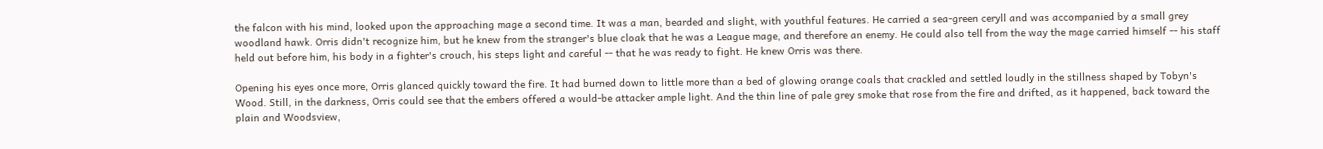the falcon with his mind, looked upon the approaching mage a second time. It was a man, bearded and slight, with youthful features. He carried a sea-green ceryll and was accompanied by a small grey woodland hawk. Orris didn't recognize him, but he knew from the stranger's blue cloak that he was a League mage, and therefore an enemy. He could also tell from the way the mage carried himself -- his staff held out before him, his body in a fighter's crouch, his steps light and careful -- that he was ready to fight. He knew Orris was there.

Opening his eyes once more, Orris glanced quickly toward the fire. It had burned down to little more than a bed of glowing orange coals that crackled and settled loudly in the stillness shaped by Tobyn's Wood. Still, in the darkness, Orris could see that the embers offered a would-be attacker ample light. And the thin line of pale grey smoke that rose from the fire and drifted, as it happened, back toward the plain and Woodsview,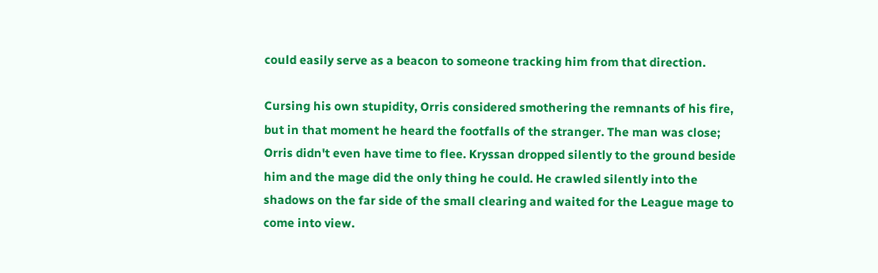could easily serve as a beacon to someone tracking him from that direction.

Cursing his own stupidity, Orris considered smothering the remnants of his fire, but in that moment he heard the footfalls of the stranger. The man was close; Orris didn't even have time to flee. Kryssan dropped silently to the ground beside him and the mage did the only thing he could. He crawled silently into the shadows on the far side of the small clearing and waited for the League mage to come into view.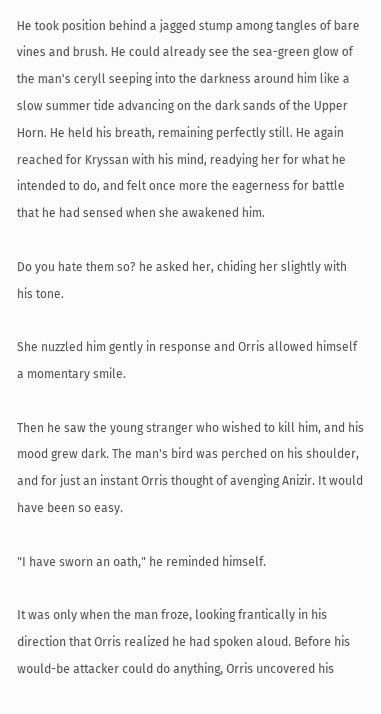He took position behind a jagged stump among tangles of bare vines and brush. He could already see the sea-green glow of the man's ceryll seeping into the darkness around him like a slow summer tide advancing on the dark sands of the Upper Horn. He held his breath, remaining perfectly still. He again reached for Kryssan with his mind, readying her for what he intended to do, and felt once more the eagerness for battle that he had sensed when she awakened him.

Do you hate them so? he asked her, chiding her slightly with his tone.

She nuzzled him gently in response and Orris allowed himself a momentary smile.

Then he saw the young stranger who wished to kill him, and his mood grew dark. The man's bird was perched on his shoulder, and for just an instant Orris thought of avenging Anizir. It would have been so easy.

"I have sworn an oath," he reminded himself.

It was only when the man froze, looking frantically in his direction that Orris realized he had spoken aloud. Before his would-be attacker could do anything, Orris uncovered his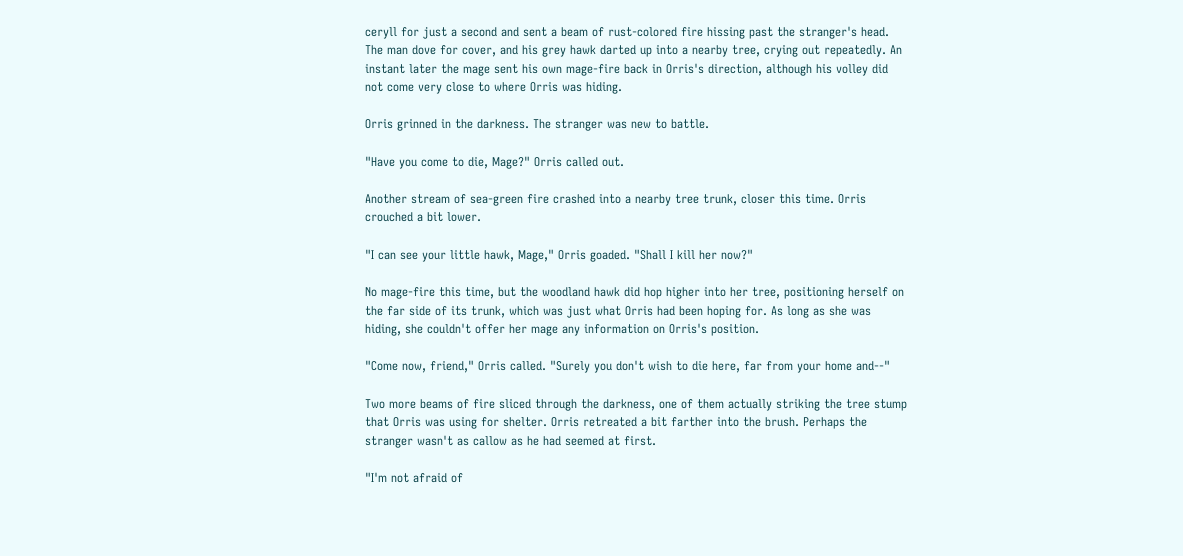ceryll for just a second and sent a beam of rust-colored fire hissing past the stranger's head. The man dove for cover, and his grey hawk darted up into a nearby tree, crying out repeatedly. An instant later the mage sent his own mage-fire back in Orris's direction, although his volley did not come very close to where Orris was hiding.

Orris grinned in the darkness. The stranger was new to battle.

"Have you come to die, Mage?" Orris called out.

Another stream of sea-green fire crashed into a nearby tree trunk, closer this time. Orris crouched a bit lower.

"I can see your little hawk, Mage," Orris goaded. "Shall I kill her now?"

No mage-fire this time, but the woodland hawk did hop higher into her tree, positioning herself on the far side of its trunk, which was just what Orris had been hoping for. As long as she was hiding, she couldn't offer her mage any information on Orris's position.

"Come now, friend," Orris called. "Surely you don't wish to die here, far from your home and--"

Two more beams of fire sliced through the darkness, one of them actually striking the tree stump that Orris was using for shelter. Orris retreated a bit farther into the brush. Perhaps the stranger wasn't as callow as he had seemed at first.

"I'm not afraid of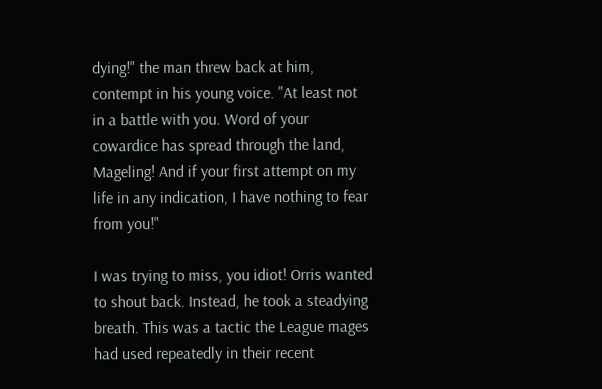dying!" the man threw back at him, contempt in his young voice. "At least not in a battle with you. Word of your cowardice has spread through the land, Mageling! And if your first attempt on my life in any indication, I have nothing to fear from you!"

I was trying to miss, you idiot! Orris wanted to shout back. Instead, he took a steadying breath. This was a tactic the League mages had used repeatedly in their recent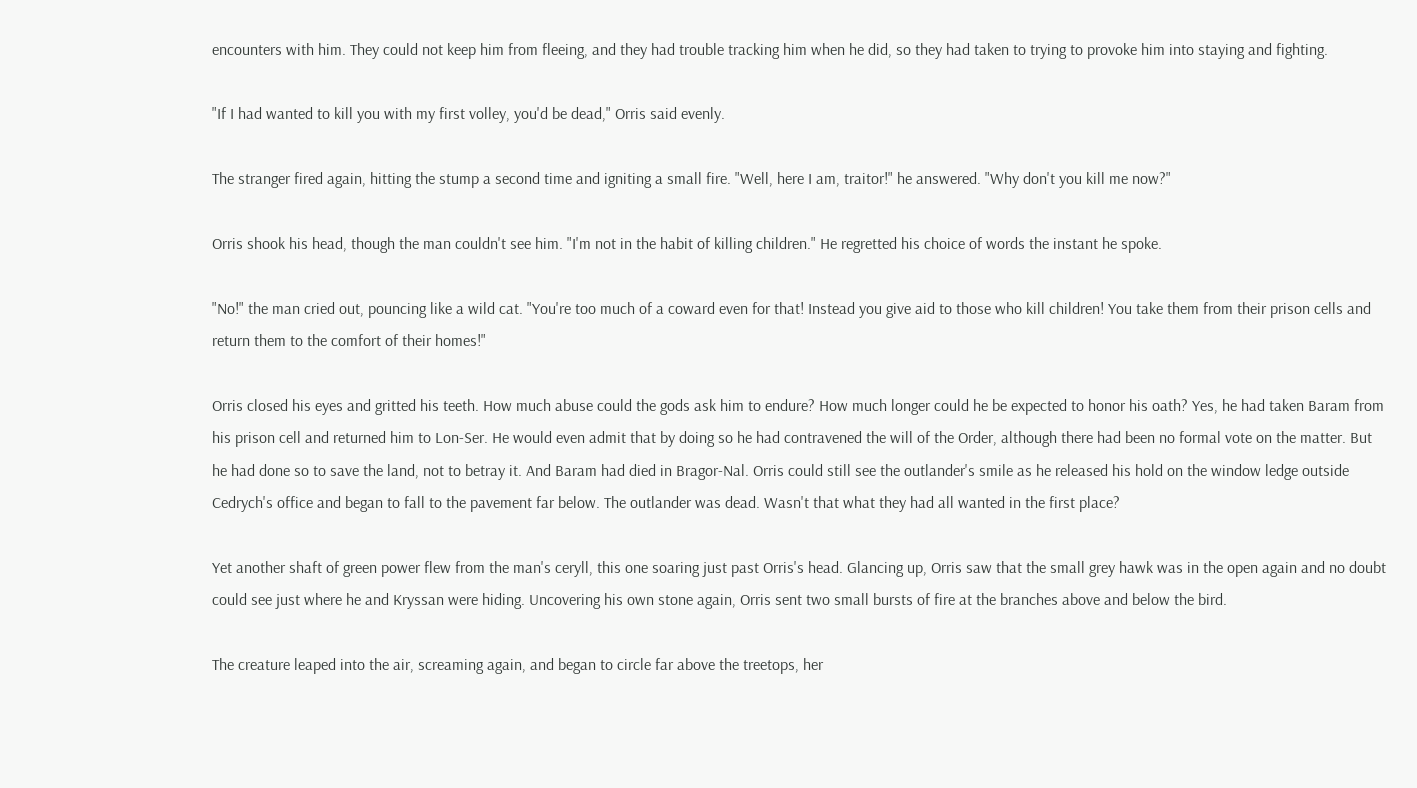encounters with him. They could not keep him from fleeing, and they had trouble tracking him when he did, so they had taken to trying to provoke him into staying and fighting.

"If I had wanted to kill you with my first volley, you'd be dead," Orris said evenly.

The stranger fired again, hitting the stump a second time and igniting a small fire. "Well, here I am, traitor!" he answered. "Why don't you kill me now?"

Orris shook his head, though the man couldn't see him. "I'm not in the habit of killing children." He regretted his choice of words the instant he spoke.

"No!" the man cried out, pouncing like a wild cat. "You're too much of a coward even for that! Instead you give aid to those who kill children! You take them from their prison cells and return them to the comfort of their homes!"

Orris closed his eyes and gritted his teeth. How much abuse could the gods ask him to endure? How much longer could he be expected to honor his oath? Yes, he had taken Baram from his prison cell and returned him to Lon-Ser. He would even admit that by doing so he had contravened the will of the Order, although there had been no formal vote on the matter. But he had done so to save the land, not to betray it. And Baram had died in Bragor-Nal. Orris could still see the outlander's smile as he released his hold on the window ledge outside Cedrych's office and began to fall to the pavement far below. The outlander was dead. Wasn't that what they had all wanted in the first place?

Yet another shaft of green power flew from the man's ceryll, this one soaring just past Orris's head. Glancing up, Orris saw that the small grey hawk was in the open again and no doubt could see just where he and Kryssan were hiding. Uncovering his own stone again, Orris sent two small bursts of fire at the branches above and below the bird.

The creature leaped into the air, screaming again, and began to circle far above the treetops, her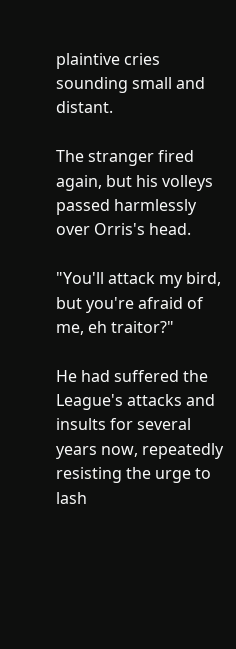plaintive cries sounding small and distant.

The stranger fired again, but his volleys passed harmlessly over Orris's head.

"You'll attack my bird, but you're afraid of me, eh traitor?"

He had suffered the League's attacks and insults for several years now, repeatedly resisting the urge to lash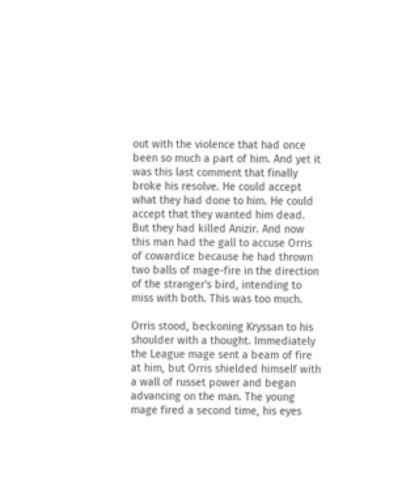out with the violence that had once been so much a part of him. And yet it was this last comment that finally broke his resolve. He could accept what they had done to him. He could accept that they wanted him dead. But they had killed Anizir. And now this man had the gall to accuse Orris of cowardice because he had thrown two balls of mage-fire in the direction of the stranger's bird, intending to miss with both. This was too much.

Orris stood, beckoning Kryssan to his shoulder with a thought. Immediately the League mage sent a beam of fire at him, but Orris shielded himself with a wall of russet power and began advancing on the man. The young mage fired a second time, his eyes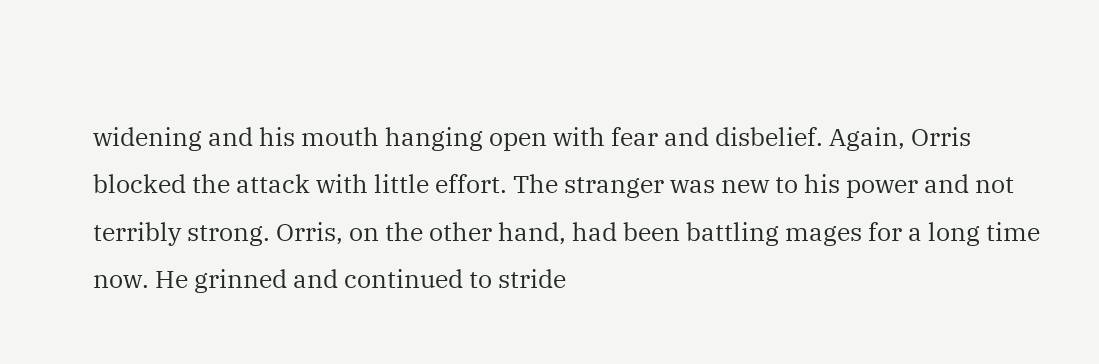widening and his mouth hanging open with fear and disbelief. Again, Orris blocked the attack with little effort. The stranger was new to his power and not terribly strong. Orris, on the other hand, had been battling mages for a long time now. He grinned and continued to stride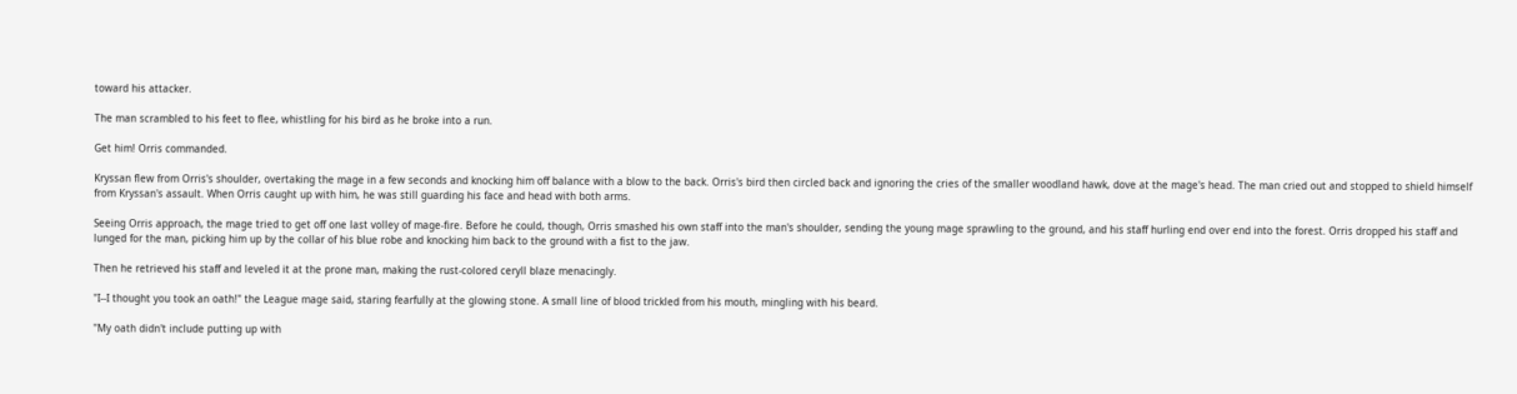toward his attacker.

The man scrambled to his feet to flee, whistling for his bird as he broke into a run.

Get him! Orris commanded.

Kryssan flew from Orris's shoulder, overtaking the mage in a few seconds and knocking him off balance with a blow to the back. Orris's bird then circled back and ignoring the cries of the smaller woodland hawk, dove at the mage's head. The man cried out and stopped to shield himself from Kryssan's assault. When Orris caught up with him, he was still guarding his face and head with both arms.

Seeing Orris approach, the mage tried to get off one last volley of mage-fire. Before he could, though, Orris smashed his own staff into the man's shoulder, sending the young mage sprawling to the ground, and his staff hurling end over end into the forest. Orris dropped his staff and lunged for the man, picking him up by the collar of his blue robe and knocking him back to the ground with a fist to the jaw.

Then he retrieved his staff and leveled it at the prone man, making the rust-colored ceryll blaze menacingly.

"I--I thought you took an oath!" the League mage said, staring fearfully at the glowing stone. A small line of blood trickled from his mouth, mingling with his beard.

"My oath didn't include putting up with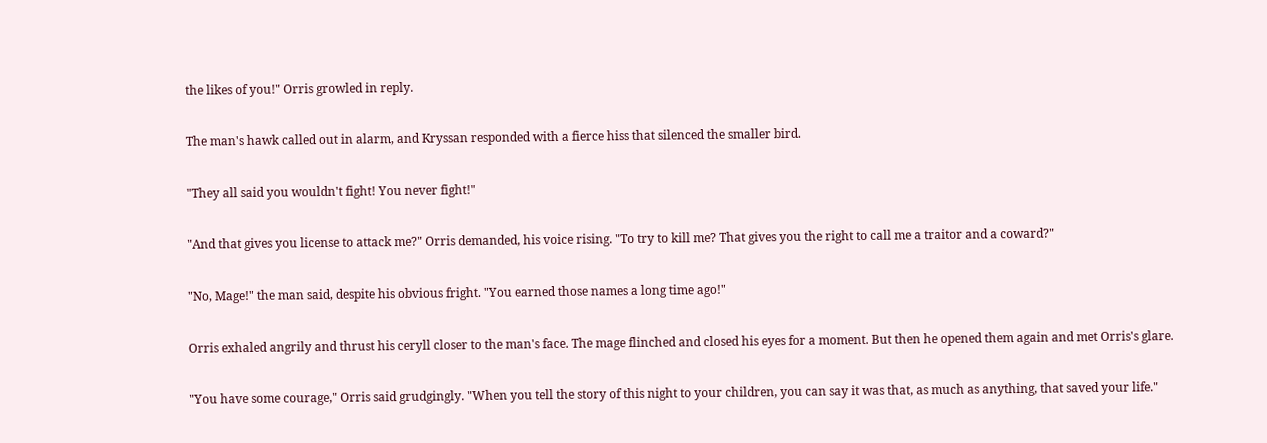the likes of you!" Orris growled in reply.

The man's hawk called out in alarm, and Kryssan responded with a fierce hiss that silenced the smaller bird.

"They all said you wouldn't fight! You never fight!"

"And that gives you license to attack me?" Orris demanded, his voice rising. "To try to kill me? That gives you the right to call me a traitor and a coward?"

"No, Mage!" the man said, despite his obvious fright. "You earned those names a long time ago!"

Orris exhaled angrily and thrust his ceryll closer to the man's face. The mage flinched and closed his eyes for a moment. But then he opened them again and met Orris's glare.

"You have some courage," Orris said grudgingly. "When you tell the story of this night to your children, you can say it was that, as much as anything, that saved your life."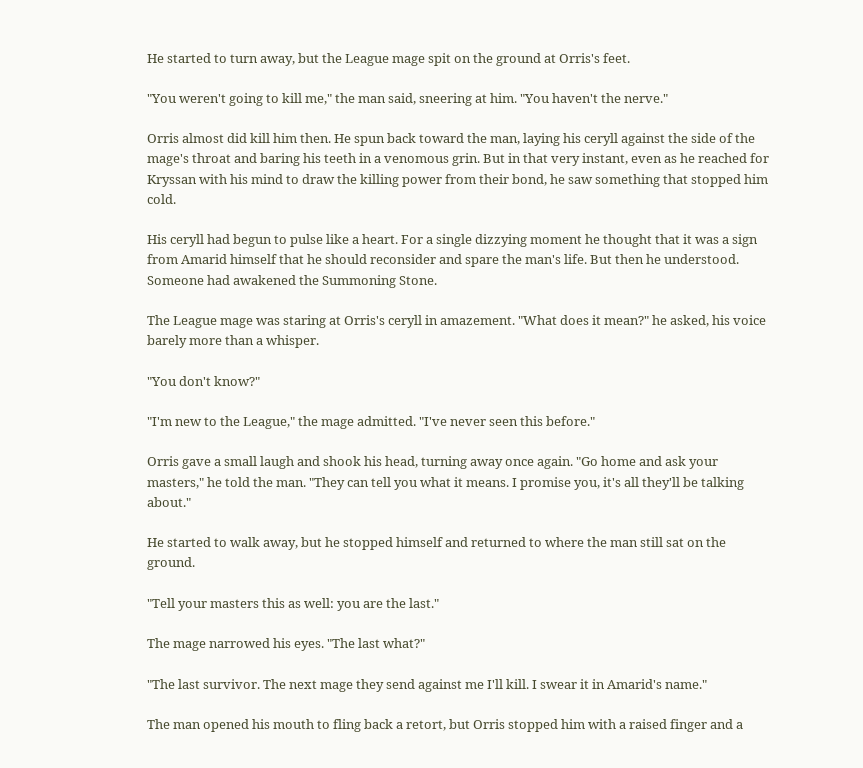He started to turn away, but the League mage spit on the ground at Orris's feet.

"You weren't going to kill me," the man said, sneering at him. "You haven't the nerve."

Orris almost did kill him then. He spun back toward the man, laying his ceryll against the side of the mage's throat and baring his teeth in a venomous grin. But in that very instant, even as he reached for Kryssan with his mind to draw the killing power from their bond, he saw something that stopped him cold.

His ceryll had begun to pulse like a heart. For a single dizzying moment he thought that it was a sign from Amarid himself that he should reconsider and spare the man's life. But then he understood. Someone had awakened the Summoning Stone.

The League mage was staring at Orris's ceryll in amazement. "What does it mean?" he asked, his voice barely more than a whisper.

"You don't know?"

"I'm new to the League," the mage admitted. "I've never seen this before."

Orris gave a small laugh and shook his head, turning away once again. "Go home and ask your masters," he told the man. "They can tell you what it means. I promise you, it's all they'll be talking about."

He started to walk away, but he stopped himself and returned to where the man still sat on the ground.

"Tell your masters this as well: you are the last."

The mage narrowed his eyes. "The last what?"

"The last survivor. The next mage they send against me I'll kill. I swear it in Amarid's name."

The man opened his mouth to fling back a retort, but Orris stopped him with a raised finger and a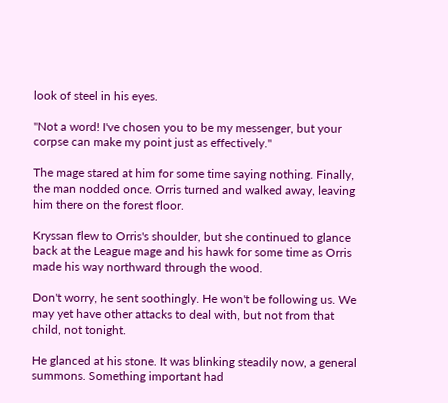look of steel in his eyes.

"Not a word! I've chosen you to be my messenger, but your corpse can make my point just as effectively."

The mage stared at him for some time saying nothing. Finally, the man nodded once. Orris turned and walked away, leaving him there on the forest floor.

Kryssan flew to Orris's shoulder, but she continued to glance back at the League mage and his hawk for some time as Orris made his way northward through the wood.

Don't worry, he sent soothingly. He won't be following us. We may yet have other attacks to deal with, but not from that child, not tonight.

He glanced at his stone. It was blinking steadily now, a general summons. Something important had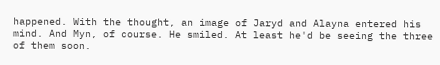happened. With the thought, an image of Jaryd and Alayna entered his mind. And Myn, of course. He smiled. At least he'd be seeing the three of them soon.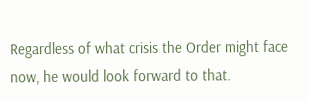Regardless of what crisis the Order might face now, he would look forward to that.